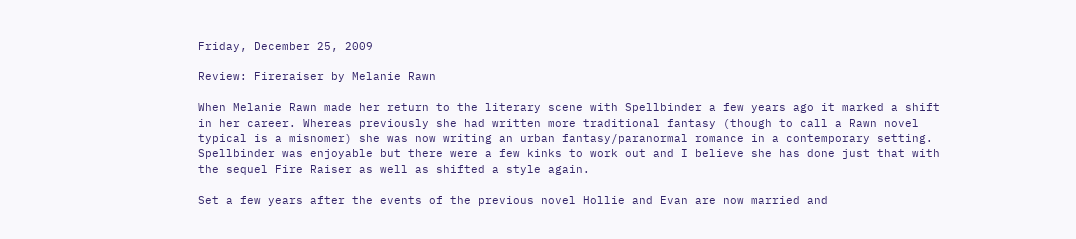Friday, December 25, 2009

Review: Fireraiser by Melanie Rawn

When Melanie Rawn made her return to the literary scene with Spellbinder a few years ago it marked a shift in her career. Whereas previously she had written more traditional fantasy (though to call a Rawn novel typical is a misnomer) she was now writing an urban fantasy/paranormal romance in a contemporary setting. Spellbinder was enjoyable but there were a few kinks to work out and I believe she has done just that with the sequel Fire Raiser as well as shifted a style again.

Set a few years after the events of the previous novel Hollie and Evan are now married and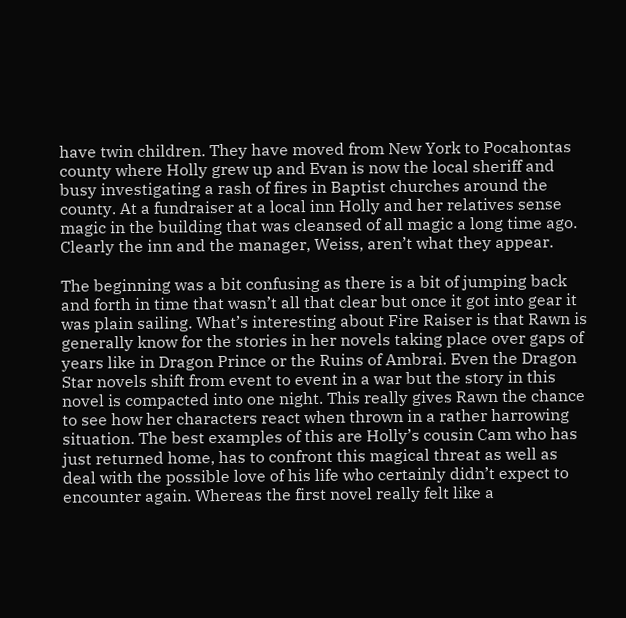have twin children. They have moved from New York to Pocahontas county where Holly grew up and Evan is now the local sheriff and busy investigating a rash of fires in Baptist churches around the county. At a fundraiser at a local inn Holly and her relatives sense magic in the building that was cleansed of all magic a long time ago. Clearly the inn and the manager, Weiss, aren’t what they appear.

The beginning was a bit confusing as there is a bit of jumping back and forth in time that wasn’t all that clear but once it got into gear it was plain sailing. What’s interesting about Fire Raiser is that Rawn is generally know for the stories in her novels taking place over gaps of years like in Dragon Prince or the Ruins of Ambrai. Even the Dragon Star novels shift from event to event in a war but the story in this novel is compacted into one night. This really gives Rawn the chance to see how her characters react when thrown in a rather harrowing situation. The best examples of this are Holly’s cousin Cam who has just returned home, has to confront this magical threat as well as deal with the possible love of his life who certainly didn’t expect to encounter again. Whereas the first novel really felt like a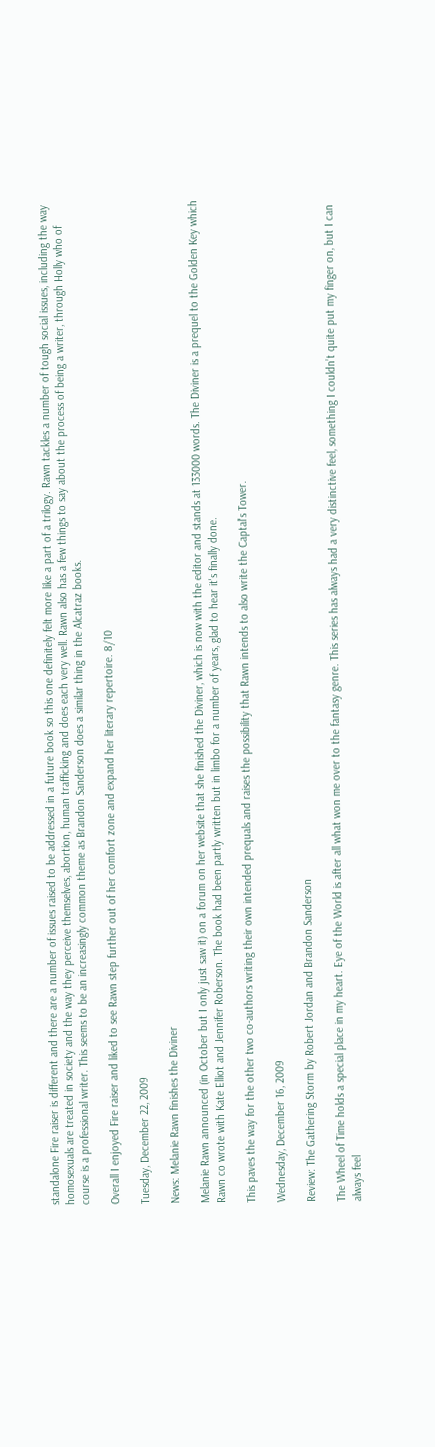standalone Fire raiser is different and there are a number of issues raised to be addressed in a future book so this one definitely felt more like a part of a trilogy. Rawn tackles a number of tough social issues, including the way homosexuals are treated in society and the way they perceive themselves, abortion, human trafficking and does each very well. Rawn also has a few things to say about the process of being a writer, through Holly who of course is a professional writer. This seems to be an increasingly common theme as Brandon Sanderson does a similar thing in the Alcatraz books.

Overall I enjoyed Fire raiser and liked to see Rawn step further out of her comfort zone and expand her literary repertoire. 8/10

Tuesday, December 22, 2009

News: Melanie Rawn finishes the Diviner

Melanie Rawn announced (in October but I only just saw it) on a forum on her website that she finished the Diviner, which is now with the editor and stands at 133000 words. The Diviner is a prequel to the Golden Key which Rawn co wrote with Kate Elliot and Jennifer Roberson. The book had been partly written but in limbo for a number of years, glad to hear it's finally done.

This paves the way for the other two co-authors writing their own intended prequals and raises the possibility that Rawn intends to also write the Captal's Tower.

Wednesday, December 16, 2009

Review: The Gathering Storm by Robert Jordan and Brandon Sanderson

The Wheel of Time holds a special place in my heart. Eye of the World is after all what won me over to the fantasy genre. This series has always had a very distinctive feel, something I couldn’t quite put my finger on, but I can always feel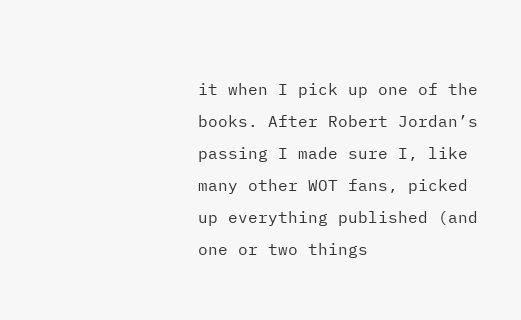it when I pick up one of the books. After Robert Jordan’s passing I made sure I, like many other WOT fans, picked up everything published (and one or two things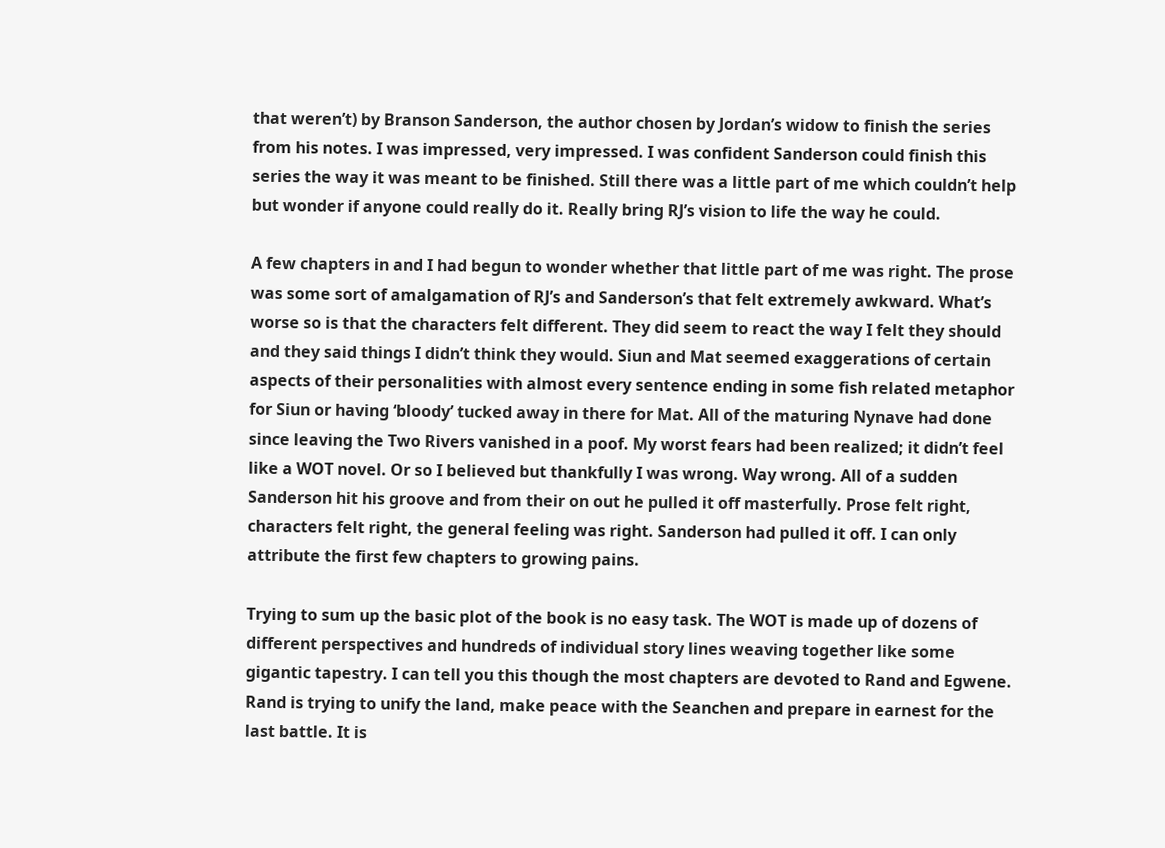that weren’t) by Branson Sanderson, the author chosen by Jordan’s widow to finish the series from his notes. I was impressed, very impressed. I was confident Sanderson could finish this series the way it was meant to be finished. Still there was a little part of me which couldn’t help but wonder if anyone could really do it. Really bring RJ’s vision to life the way he could.

A few chapters in and I had begun to wonder whether that little part of me was right. The prose was some sort of amalgamation of RJ’s and Sanderson’s that felt extremely awkward. What’s worse so is that the characters felt different. They did seem to react the way I felt they should and they said things I didn’t think they would. Siun and Mat seemed exaggerations of certain aspects of their personalities with almost every sentence ending in some fish related metaphor for Siun or having ‘bloody’ tucked away in there for Mat. All of the maturing Nynave had done since leaving the Two Rivers vanished in a poof. My worst fears had been realized; it didn’t feel like a WOT novel. Or so I believed but thankfully I was wrong. Way wrong. All of a sudden Sanderson hit his groove and from their on out he pulled it off masterfully. Prose felt right, characters felt right, the general feeling was right. Sanderson had pulled it off. I can only attribute the first few chapters to growing pains.

Trying to sum up the basic plot of the book is no easy task. The WOT is made up of dozens of different perspectives and hundreds of individual story lines weaving together like some gigantic tapestry. I can tell you this though the most chapters are devoted to Rand and Egwene. Rand is trying to unify the land, make peace with the Seanchen and prepare in earnest for the last battle. It is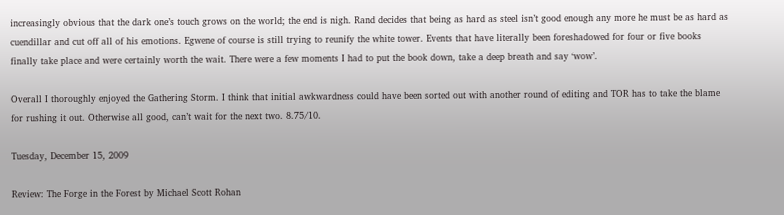increasingly obvious that the dark one’s touch grows on the world; the end is nigh. Rand decides that being as hard as steel isn’t good enough any more he must be as hard as cuendillar and cut off all of his emotions. Egwene of course is still trying to reunify the white tower. Events that have literally been foreshadowed for four or five books finally take place and were certainly worth the wait. There were a few moments I had to put the book down, take a deep breath and say ‘wow’.

Overall I thoroughly enjoyed the Gathering Storm. I think that initial awkwardness could have been sorted out with another round of editing and TOR has to take the blame for rushing it out. Otherwise all good, can’t wait for the next two. 8.75/10.

Tuesday, December 15, 2009

Review: The Forge in the Forest by Michael Scott Rohan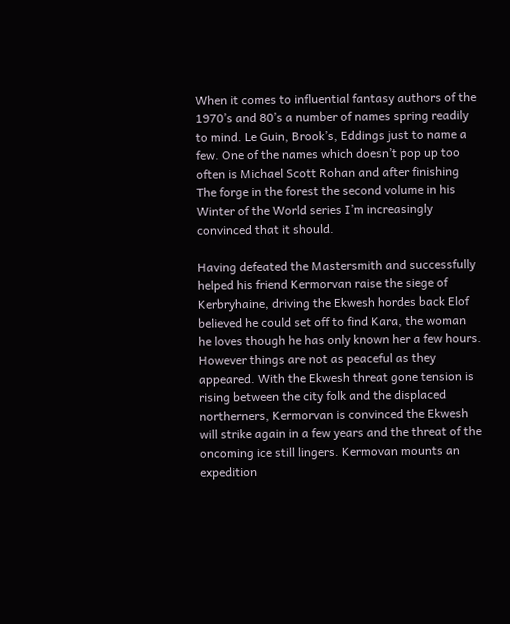When it comes to influential fantasy authors of the 1970’s and 80’s a number of names spring readily to mind. Le Guin, Brook’s, Eddings just to name a few. One of the names which doesn’t pop up too often is Michael Scott Rohan and after finishing The forge in the forest the second volume in his Winter of the World series I’m increasingly convinced that it should.

Having defeated the Mastersmith and successfully helped his friend Kermorvan raise the siege of Kerbryhaine, driving the Ekwesh hordes back Elof believed he could set off to find Kara, the woman he loves though he has only known her a few hours. However things are not as peaceful as they appeared. With the Ekwesh threat gone tension is rising between the city folk and the displaced northerners, Kermorvan is convinced the Ekwesh will strike again in a few years and the threat of the oncoming ice still lingers. Kermovan mounts an expedition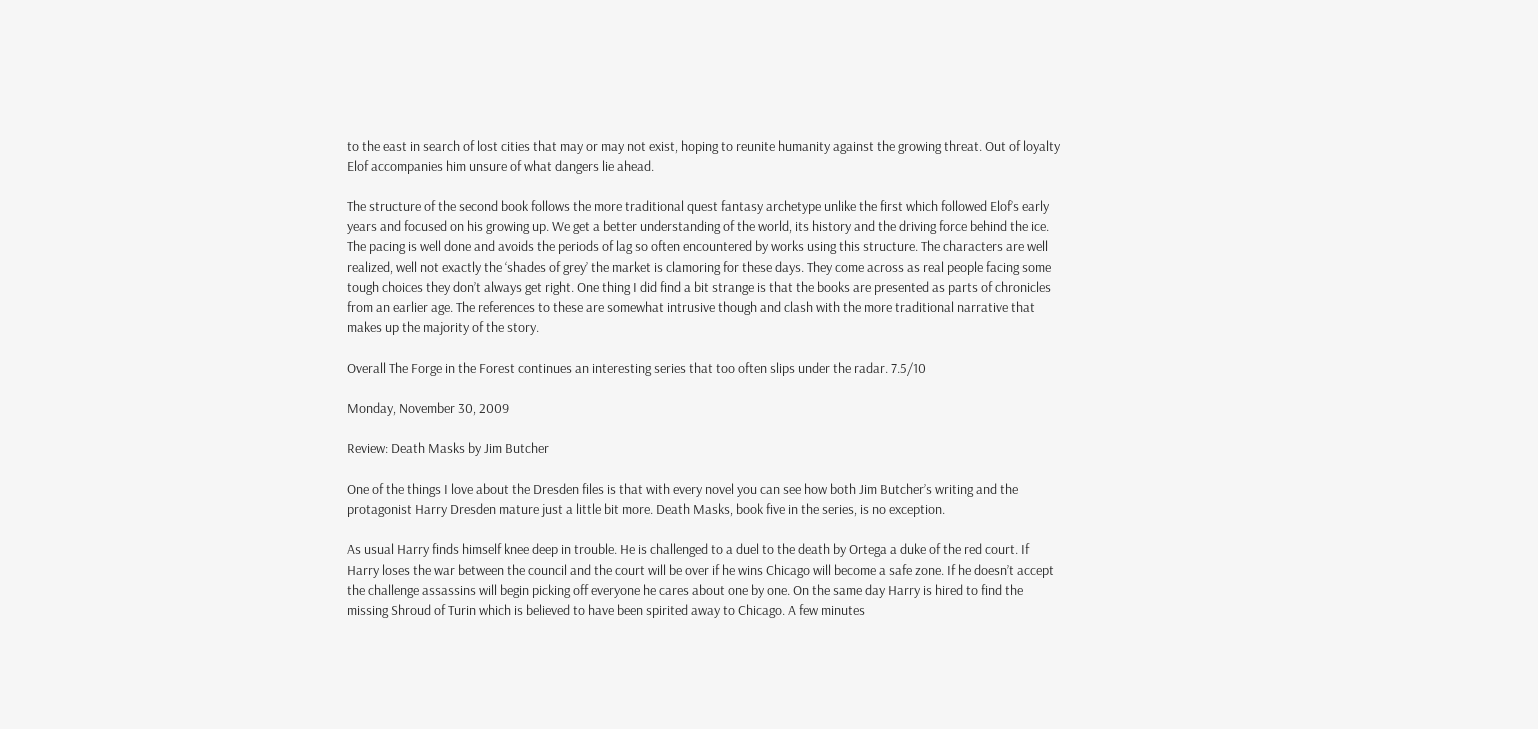to the east in search of lost cities that may or may not exist, hoping to reunite humanity against the growing threat. Out of loyalty Elof accompanies him unsure of what dangers lie ahead.

The structure of the second book follows the more traditional quest fantasy archetype unlike the first which followed Elof’s early years and focused on his growing up. We get a better understanding of the world, its history and the driving force behind the ice. The pacing is well done and avoids the periods of lag so often encountered by works using this structure. The characters are well realized, well not exactly the ‘shades of grey’ the market is clamoring for these days. They come across as real people facing some tough choices they don’t always get right. One thing I did find a bit strange is that the books are presented as parts of chronicles from an earlier age. The references to these are somewhat intrusive though and clash with the more traditional narrative that makes up the majority of the story.

Overall The Forge in the Forest continues an interesting series that too often slips under the radar. 7.5/10

Monday, November 30, 2009

Review: Death Masks by Jim Butcher

One of the things I love about the Dresden files is that with every novel you can see how both Jim Butcher’s writing and the protagonist Harry Dresden mature just a little bit more. Death Masks, book five in the series, is no exception.

As usual Harry finds himself knee deep in trouble. He is challenged to a duel to the death by Ortega a duke of the red court. If Harry loses the war between the council and the court will be over if he wins Chicago will become a safe zone. If he doesn’t accept the challenge assassins will begin picking off everyone he cares about one by one. On the same day Harry is hired to find the missing Shroud of Turin which is believed to have been spirited away to Chicago. A few minutes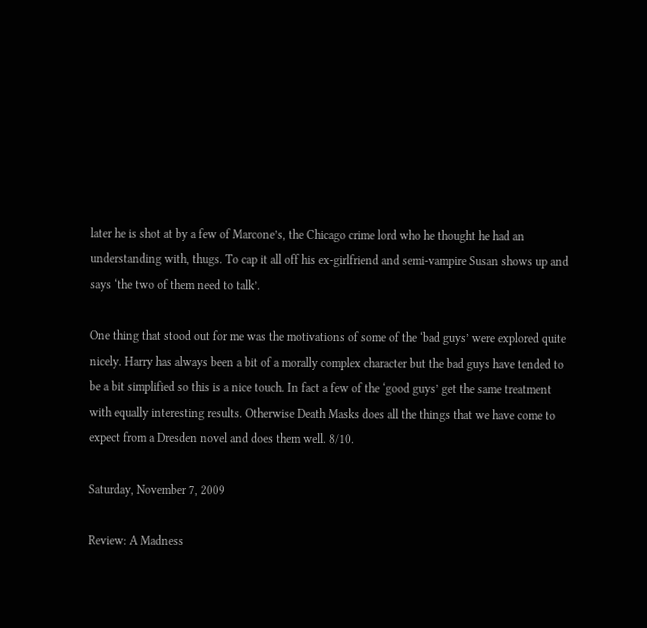later he is shot at by a few of Marcone’s, the Chicago crime lord who he thought he had an understanding with, thugs. To cap it all off his ex-girlfriend and semi-vampire Susan shows up and says ‘the two of them need to talk’.

One thing that stood out for me was the motivations of some of the ‘bad guys’ were explored quite nicely. Harry has always been a bit of a morally complex character but the bad guys have tended to be a bit simplified so this is a nice touch. In fact a few of the ‘good guys’ get the same treatment with equally interesting results. Otherwise Death Masks does all the things that we have come to expect from a Dresden novel and does them well. 8/10.

Saturday, November 7, 2009

Review: A Madness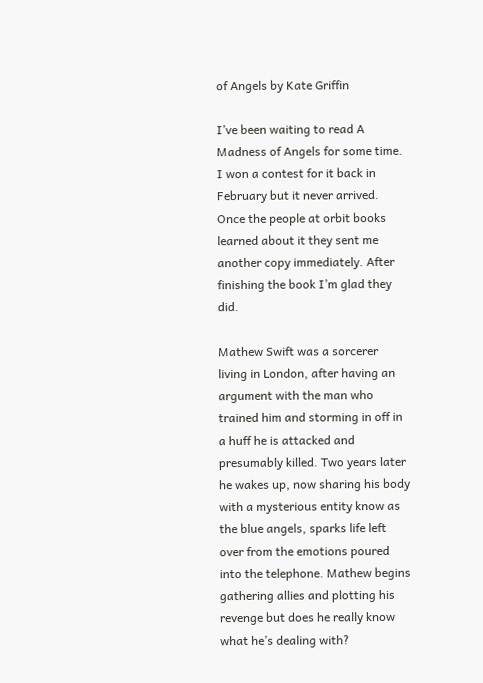of Angels by Kate Griffin

I’ve been waiting to read A Madness of Angels for some time. I won a contest for it back in February but it never arrived. Once the people at orbit books learned about it they sent me another copy immediately. After finishing the book I’m glad they did.

Mathew Swift was a sorcerer living in London, after having an argument with the man who trained him and storming in off in a huff he is attacked and presumably killed. Two years later he wakes up, now sharing his body with a mysterious entity know as the blue angels, sparks life left over from the emotions poured into the telephone. Mathew begins gathering allies and plotting his revenge but does he really know what he’s dealing with?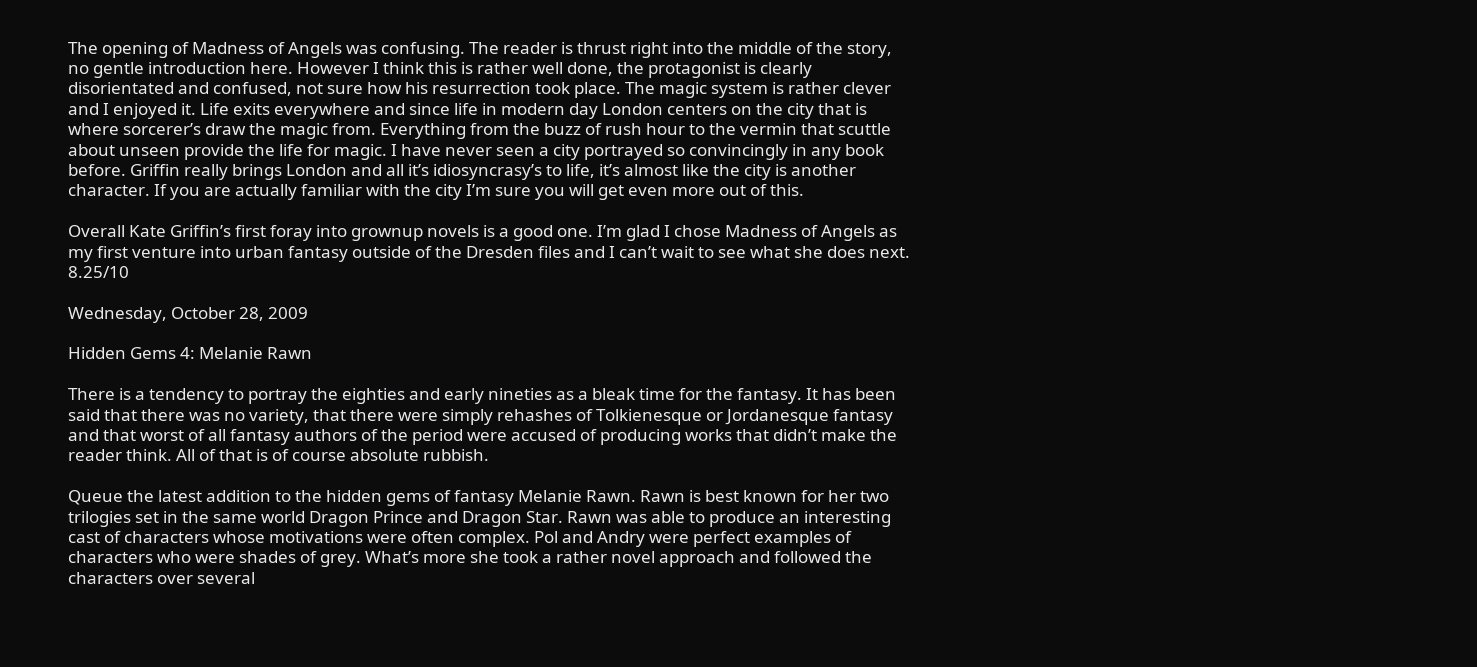The opening of Madness of Angels was confusing. The reader is thrust right into the middle of the story, no gentle introduction here. However I think this is rather well done, the protagonist is clearly disorientated and confused, not sure how his resurrection took place. The magic system is rather clever and I enjoyed it. Life exits everywhere and since life in modern day London centers on the city that is where sorcerer’s draw the magic from. Everything from the buzz of rush hour to the vermin that scuttle about unseen provide the life for magic. I have never seen a city portrayed so convincingly in any book before. Griffin really brings London and all it’s idiosyncrasy’s to life, it’s almost like the city is another character. If you are actually familiar with the city I’m sure you will get even more out of this.

Overall Kate Griffin’s first foray into grownup novels is a good one. I’m glad I chose Madness of Angels as my first venture into urban fantasy outside of the Dresden files and I can’t wait to see what she does next. 8.25/10

Wednesday, October 28, 2009

Hidden Gems 4: Melanie Rawn

There is a tendency to portray the eighties and early nineties as a bleak time for the fantasy. It has been said that there was no variety, that there were simply rehashes of Tolkienesque or Jordanesque fantasy and that worst of all fantasy authors of the period were accused of producing works that didn’t make the reader think. All of that is of course absolute rubbish.

Queue the latest addition to the hidden gems of fantasy Melanie Rawn. Rawn is best known for her two trilogies set in the same world Dragon Prince and Dragon Star. Rawn was able to produce an interesting cast of characters whose motivations were often complex. Pol and Andry were perfect examples of characters who were shades of grey. What’s more she took a rather novel approach and followed the characters over several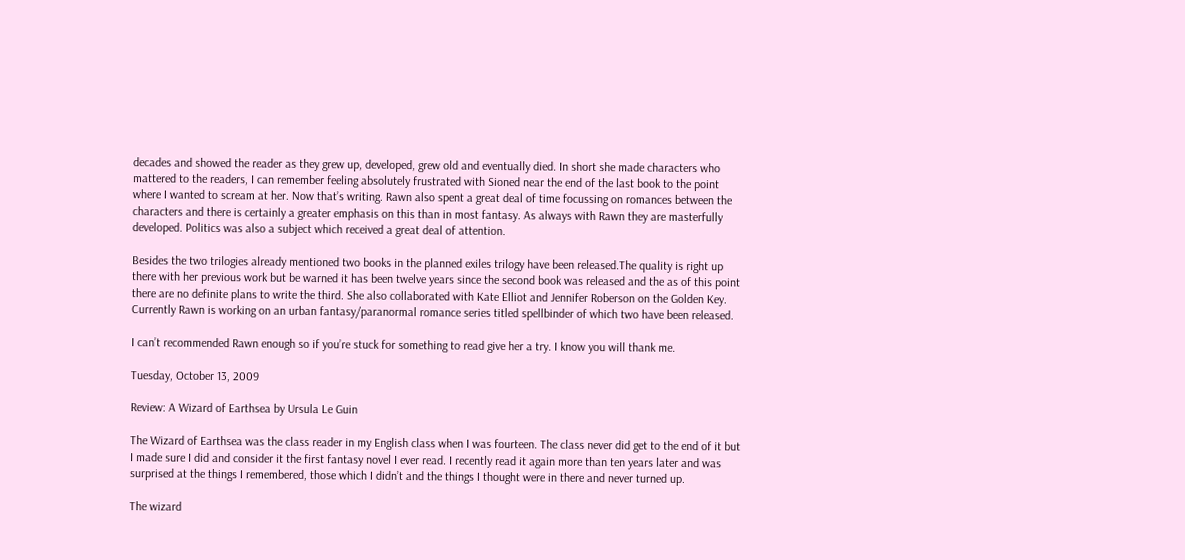decades and showed the reader as they grew up, developed, grew old and eventually died. In short she made characters who mattered to the readers, I can remember feeling absolutely frustrated with Sioned near the end of the last book to the point where I wanted to scream at her. Now that’s writing. Rawn also spent a great deal of time focussing on romances between the characters and there is certainly a greater emphasis on this than in most fantasy. As always with Rawn they are masterfully developed. Politics was also a subject which received a great deal of attention.

Besides the two trilogies already mentioned two books in the planned exiles trilogy have been released.The quality is right up there with her previous work but be warned it has been twelve years since the second book was released and the as of this point there are no definite plans to write the third. She also collaborated with Kate Elliot and Jennifer Roberson on the Golden Key. Currently Rawn is working on an urban fantasy/paranormal romance series titled spellbinder of which two have been released.

I can’t recommended Rawn enough so if you’re stuck for something to read give her a try. I know you will thank me.

Tuesday, October 13, 2009

Review: A Wizard of Earthsea by Ursula Le Guin

The Wizard of Earthsea was the class reader in my English class when I was fourteen. The class never did get to the end of it but I made sure I did and consider it the first fantasy novel I ever read. I recently read it again more than ten years later and was surprised at the things I remembered, those which I didn’t and the things I thought were in there and never turned up.

The wizard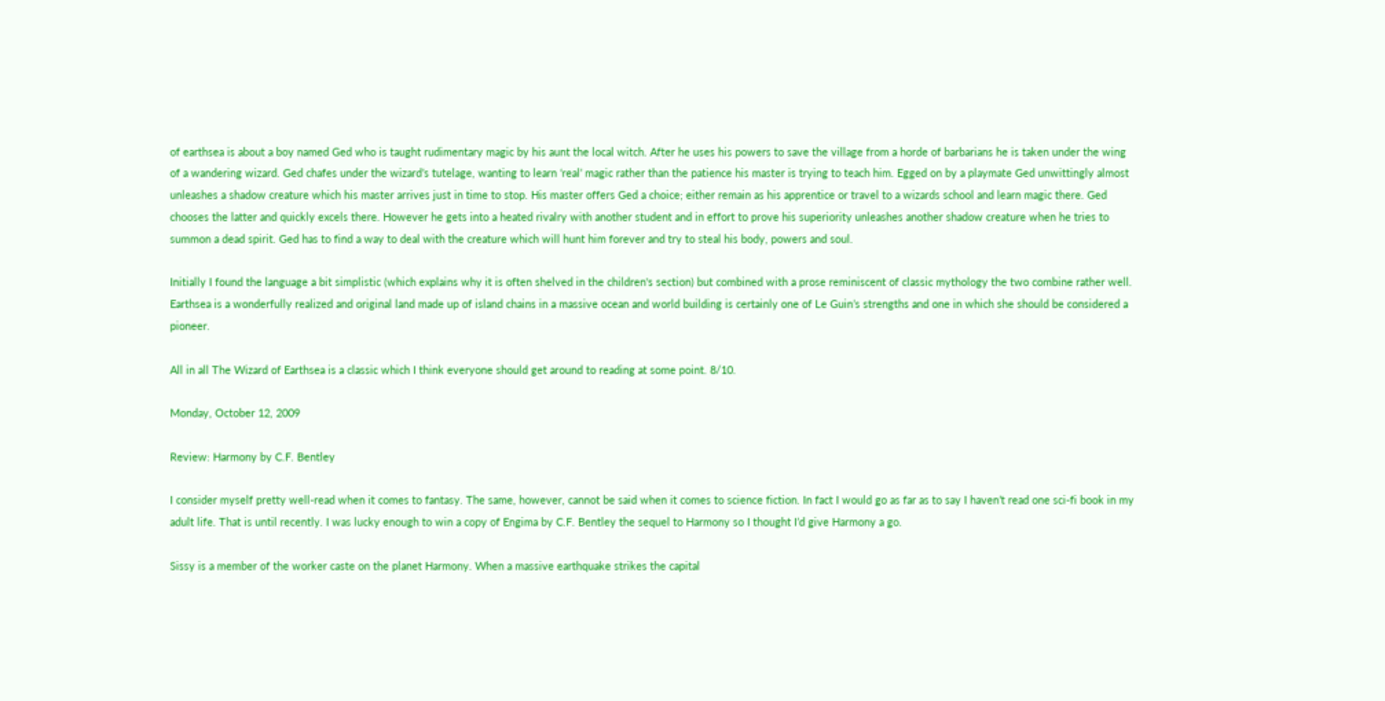of earthsea is about a boy named Ged who is taught rudimentary magic by his aunt the local witch. After he uses his powers to save the village from a horde of barbarians he is taken under the wing of a wandering wizard. Ged chafes under the wizard’s tutelage, wanting to learn ‘real’ magic rather than the patience his master is trying to teach him. Egged on by a playmate Ged unwittingly almost unleashes a shadow creature which his master arrives just in time to stop. His master offers Ged a choice; either remain as his apprentice or travel to a wizards school and learn magic there. Ged chooses the latter and quickly excels there. However he gets into a heated rivalry with another student and in effort to prove his superiority unleashes another shadow creature when he tries to summon a dead spirit. Ged has to find a way to deal with the creature which will hunt him forever and try to steal his body, powers and soul.

Initially I found the language a bit simplistic (which explains why it is often shelved in the children's section) but combined with a prose reminiscent of classic mythology the two combine rather well. Earthsea is a wonderfully realized and original land made up of island chains in a massive ocean and world building is certainly one of Le Guin’s strengths and one in which she should be considered a pioneer.

All in all The Wizard of Earthsea is a classic which I think everyone should get around to reading at some point. 8/10.

Monday, October 12, 2009

Review: Harmony by C.F. Bentley

I consider myself pretty well-read when it comes to fantasy. The same, however, cannot be said when it comes to science fiction. In fact I would go as far as to say I haven’t read one sci-fi book in my adult life. That is until recently. I was lucky enough to win a copy of Engima by C.F. Bentley the sequel to Harmony so I thought I’d give Harmony a go.

Sissy is a member of the worker caste on the planet Harmony. When a massive earthquake strikes the capital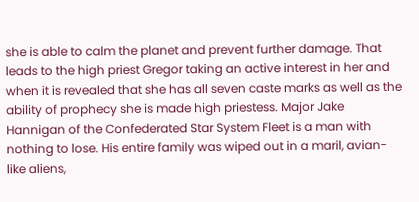she is able to calm the planet and prevent further damage. That leads to the high priest Gregor taking an active interest in her and when it is revealed that she has all seven caste marks as well as the ability of prophecy she is made high priestess. Major Jake Hannigan of the Confederated Star System Fleet is a man with nothing to lose. His entire family was wiped out in a maril, avian-like aliens,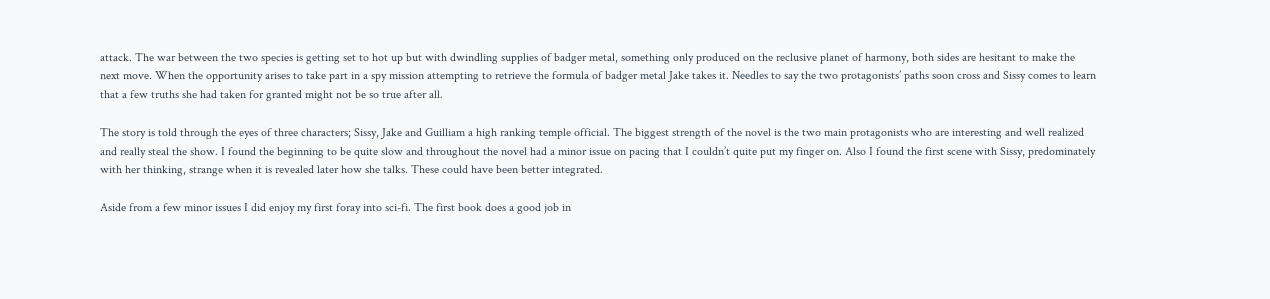attack. The war between the two species is getting set to hot up but with dwindling supplies of badger metal, something only produced on the reclusive planet of harmony, both sides are hesitant to make the next move. When the opportunity arises to take part in a spy mission attempting to retrieve the formula of badger metal Jake takes it. Needles to say the two protagonists’ paths soon cross and Sissy comes to learn that a few truths she had taken for granted might not be so true after all.

The story is told through the eyes of three characters; Sissy, Jake and Guilliam a high ranking temple official. The biggest strength of the novel is the two main protagonists who are interesting and well realized and really steal the show. I found the beginning to be quite slow and throughout the novel had a minor issue on pacing that I couldn’t quite put my finger on. Also I found the first scene with Sissy, predominately with her thinking, strange when it is revealed later how she talks. These could have been better integrated.

Aside from a few minor issues I did enjoy my first foray into sci-fi. The first book does a good job in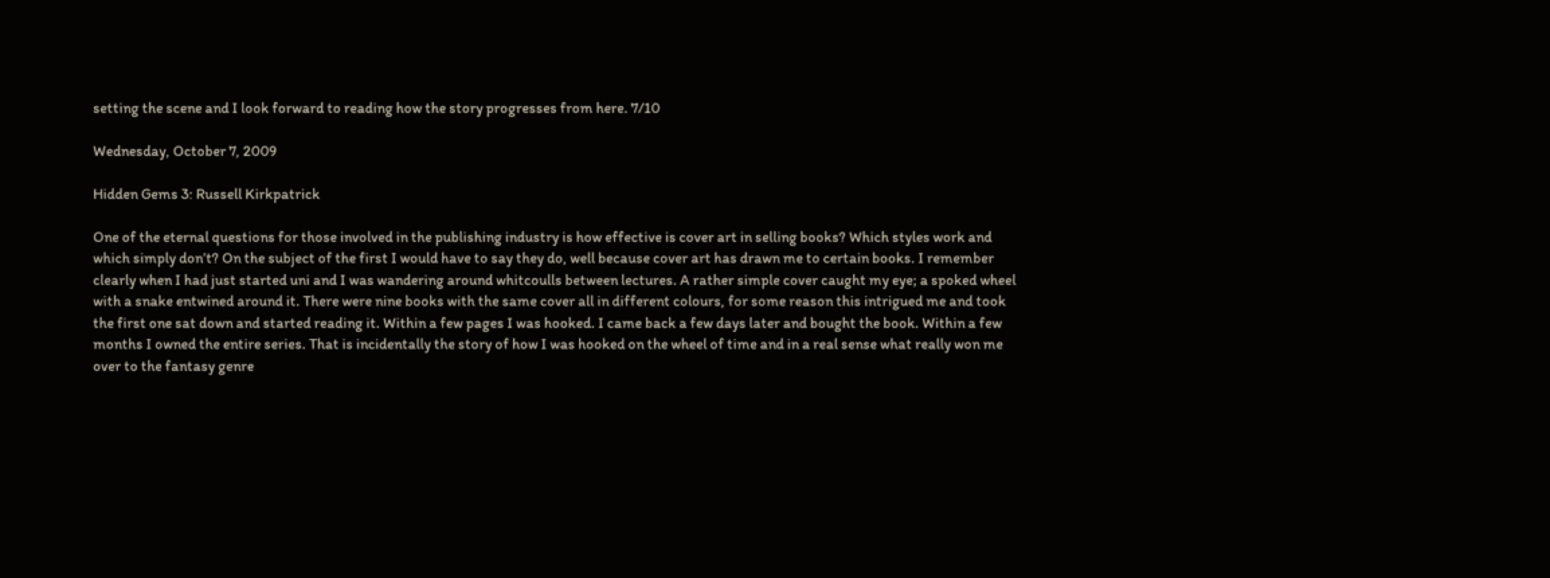setting the scene and I look forward to reading how the story progresses from here. 7/10

Wednesday, October 7, 2009

Hidden Gems 3: Russell Kirkpatrick

One of the eternal questions for those involved in the publishing industry is how effective is cover art in selling books? Which styles work and which simply don’t? On the subject of the first I would have to say they do, well because cover art has drawn me to certain books. I remember clearly when I had just started uni and I was wandering around whitcoulls between lectures. A rather simple cover caught my eye; a spoked wheel with a snake entwined around it. There were nine books with the same cover all in different colours, for some reason this intrigued me and took the first one sat down and started reading it. Within a few pages I was hooked. I came back a few days later and bought the book. Within a few months I owned the entire series. That is incidentally the story of how I was hooked on the wheel of time and in a real sense what really won me over to the fantasy genre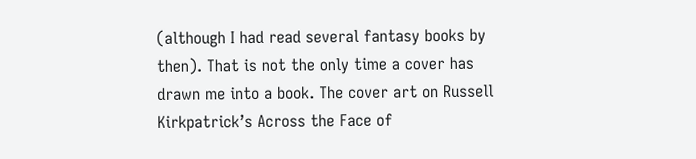(although I had read several fantasy books by then). That is not the only time a cover has drawn me into a book. The cover art on Russell Kirkpatrick’s Across the Face of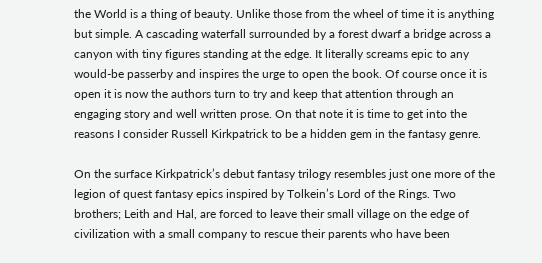the World is a thing of beauty. Unlike those from the wheel of time it is anything but simple. A cascading waterfall surrounded by a forest dwarf a bridge across a canyon with tiny figures standing at the edge. It literally screams epic to any would-be passerby and inspires the urge to open the book. Of course once it is open it is now the authors turn to try and keep that attention through an engaging story and well written prose. On that note it is time to get into the reasons I consider Russell Kirkpatrick to be a hidden gem in the fantasy genre.

On the surface Kirkpatrick’s debut fantasy trilogy resembles just one more of the legion of quest fantasy epics inspired by Tolkein’s Lord of the Rings. Two brothers; Leith and Hal, are forced to leave their small village on the edge of civilization with a small company to rescue their parents who have been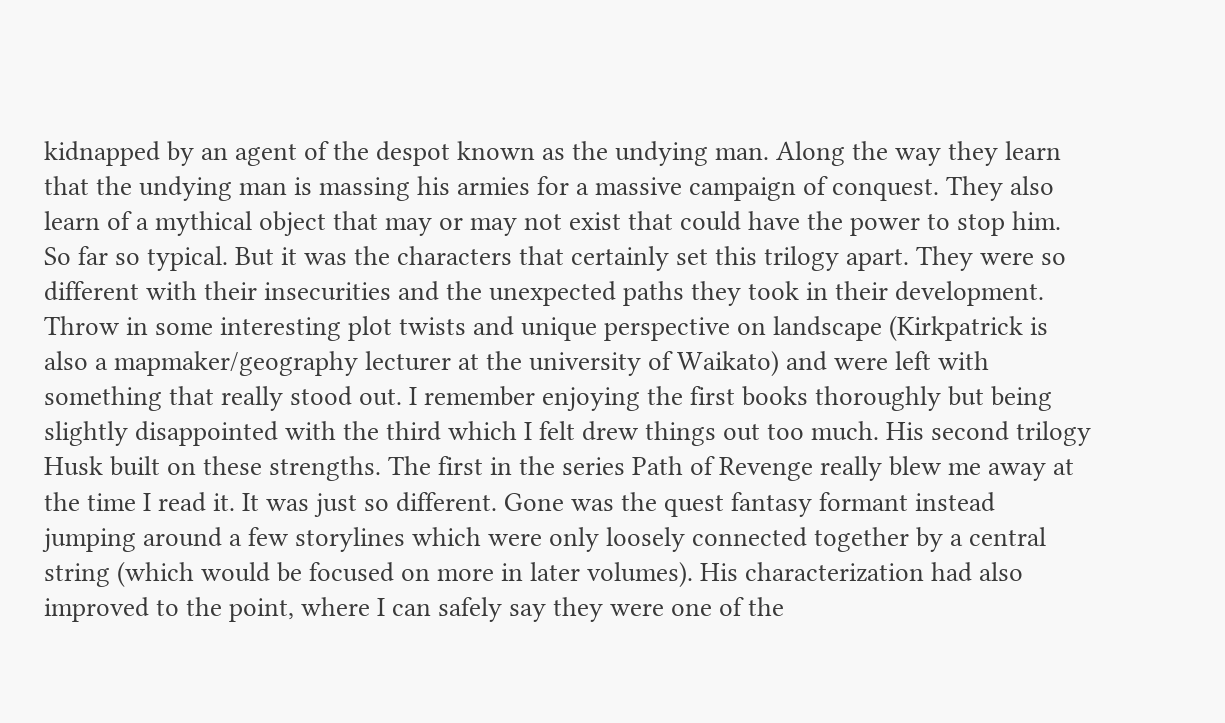kidnapped by an agent of the despot known as the undying man. Along the way they learn that the undying man is massing his armies for a massive campaign of conquest. They also learn of a mythical object that may or may not exist that could have the power to stop him. So far so typical. But it was the characters that certainly set this trilogy apart. They were so different with their insecurities and the unexpected paths they took in their development. Throw in some interesting plot twists and unique perspective on landscape (Kirkpatrick is also a mapmaker/geography lecturer at the university of Waikato) and were left with something that really stood out. I remember enjoying the first books thoroughly but being slightly disappointed with the third which I felt drew things out too much. His second trilogy Husk built on these strengths. The first in the series Path of Revenge really blew me away at the time I read it. It was just so different. Gone was the quest fantasy formant instead jumping around a few storylines which were only loosely connected together by a central string (which would be focused on more in later volumes). His characterization had also improved to the point, where I can safely say they were one of the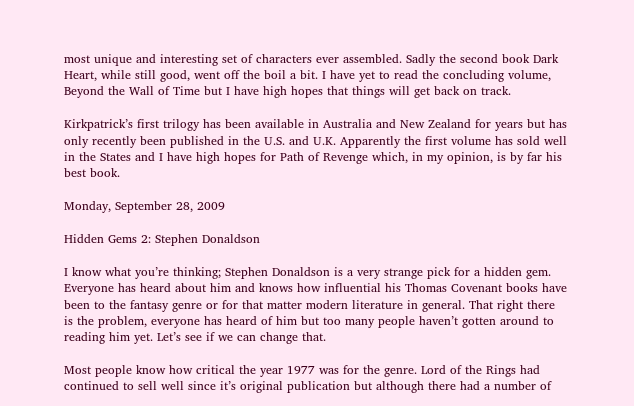most unique and interesting set of characters ever assembled. Sadly the second book Dark Heart, while still good, went off the boil a bit. I have yet to read the concluding volume, Beyond the Wall of Time but I have high hopes that things will get back on track.

Kirkpatrick’s first trilogy has been available in Australia and New Zealand for years but has only recently been published in the U.S. and U.K. Apparently the first volume has sold well in the States and I have high hopes for Path of Revenge which, in my opinion, is by far his best book.

Monday, September 28, 2009

Hidden Gems 2: Stephen Donaldson

I know what you’re thinking; Stephen Donaldson is a very strange pick for a hidden gem. Everyone has heard about him and knows how influential his Thomas Covenant books have been to the fantasy genre or for that matter modern literature in general. That right there is the problem, everyone has heard of him but too many people haven’t gotten around to reading him yet. Let’s see if we can change that.

Most people know how critical the year 1977 was for the genre. Lord of the Rings had continued to sell well since it’s original publication but although there had a number of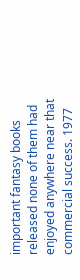important fantasy books released none of them had enjoyed anywhere near that commercial success. 1977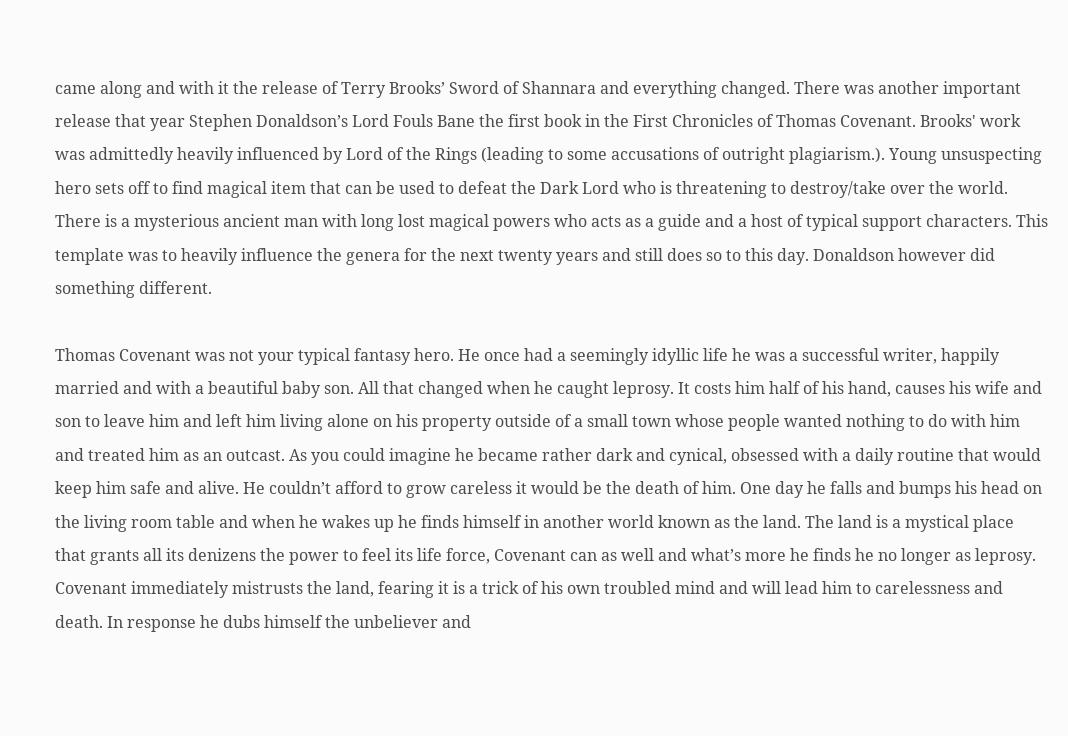came along and with it the release of Terry Brooks’ Sword of Shannara and everything changed. There was another important release that year Stephen Donaldson’s Lord Fouls Bane the first book in the First Chronicles of Thomas Covenant. Brooks' work was admittedly heavily influenced by Lord of the Rings (leading to some accusations of outright plagiarism.). Young unsuspecting hero sets off to find magical item that can be used to defeat the Dark Lord who is threatening to destroy/take over the world. There is a mysterious ancient man with long lost magical powers who acts as a guide and a host of typical support characters. This template was to heavily influence the genera for the next twenty years and still does so to this day. Donaldson however did something different.

Thomas Covenant was not your typical fantasy hero. He once had a seemingly idyllic life he was a successful writer, happily married and with a beautiful baby son. All that changed when he caught leprosy. It costs him half of his hand, causes his wife and son to leave him and left him living alone on his property outside of a small town whose people wanted nothing to do with him and treated him as an outcast. As you could imagine he became rather dark and cynical, obsessed with a daily routine that would keep him safe and alive. He couldn’t afford to grow careless it would be the death of him. One day he falls and bumps his head on the living room table and when he wakes up he finds himself in another world known as the land. The land is a mystical place that grants all its denizens the power to feel its life force, Covenant can as well and what’s more he finds he no longer as leprosy. Covenant immediately mistrusts the land, fearing it is a trick of his own troubled mind and will lead him to carelessness and death. In response he dubs himself the unbeliever and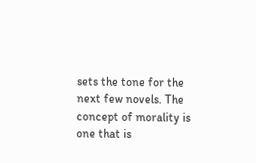sets the tone for the next few novels. The concept of morality is one that is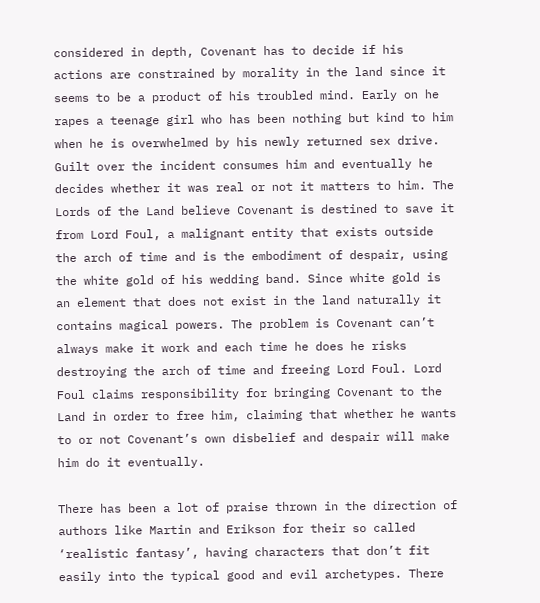considered in depth, Covenant has to decide if his actions are constrained by morality in the land since it seems to be a product of his troubled mind. Early on he rapes a teenage girl who has been nothing but kind to him when he is overwhelmed by his newly returned sex drive. Guilt over the incident consumes him and eventually he decides whether it was real or not it matters to him. The Lords of the Land believe Covenant is destined to save it from Lord Foul, a malignant entity that exists outside the arch of time and is the embodiment of despair, using the white gold of his wedding band. Since white gold is an element that does not exist in the land naturally it contains magical powers. The problem is Covenant can’t always make it work and each time he does he risks destroying the arch of time and freeing Lord Foul. Lord Foul claims responsibility for bringing Covenant to the Land in order to free him, claiming that whether he wants to or not Covenant’s own disbelief and despair will make him do it eventually.

There has been a lot of praise thrown in the direction of authors like Martin and Erikson for their so called ‘realistic fantasy’, having characters that don’t fit easily into the typical good and evil archetypes. There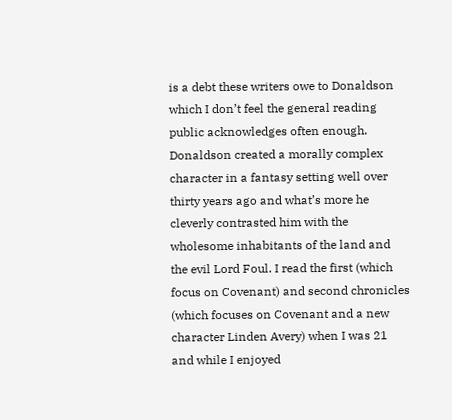is a debt these writers owe to Donaldson which I don’t feel the general reading public acknowledges often enough. Donaldson created a morally complex character in a fantasy setting well over thirty years ago and what’s more he cleverly contrasted him with the wholesome inhabitants of the land and the evil Lord Foul. I read the first (which focus on Covenant) and second chronicles (which focuses on Covenant and a new character Linden Avery) when I was 21 and while I enjoyed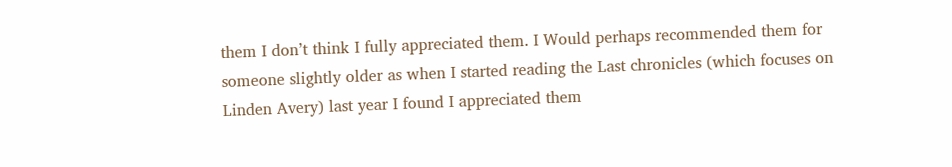them I don’t think I fully appreciated them. I Would perhaps recommended them for someone slightly older as when I started reading the Last chronicles (which focuses on Linden Avery) last year I found I appreciated them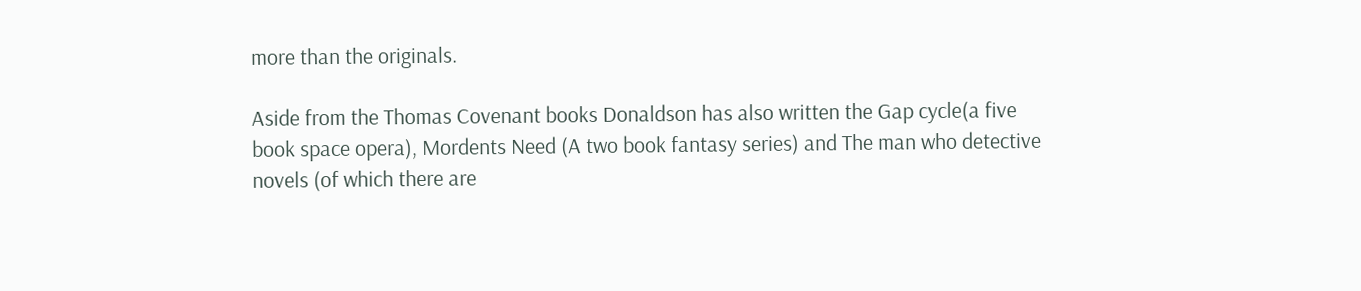more than the originals.

Aside from the Thomas Covenant books Donaldson has also written the Gap cycle(a five book space opera), Mordents Need (A two book fantasy series) and The man who detective novels (of which there are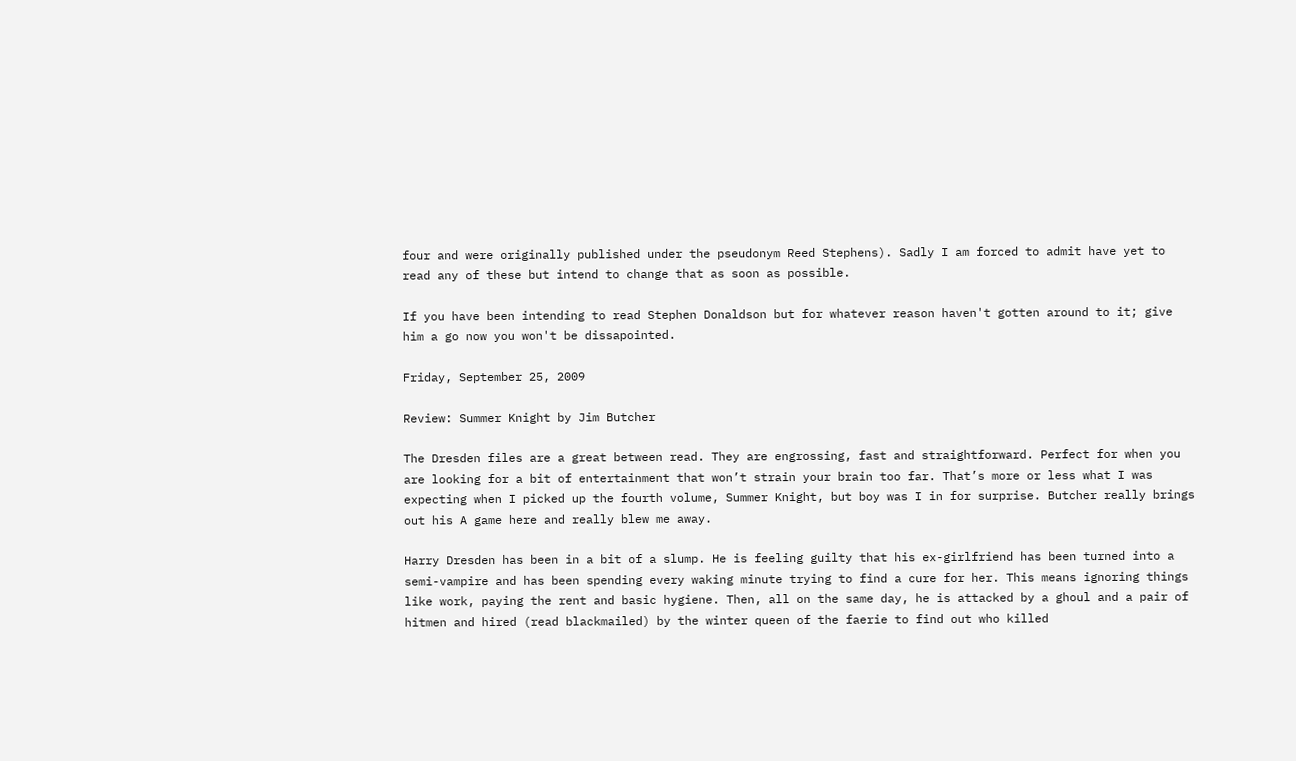four and were originally published under the pseudonym Reed Stephens). Sadly I am forced to admit have yet to read any of these but intend to change that as soon as possible.

If you have been intending to read Stephen Donaldson but for whatever reason haven't gotten around to it; give him a go now you won't be dissapointed.

Friday, September 25, 2009

Review: Summer Knight by Jim Butcher

The Dresden files are a great between read. They are engrossing, fast and straightforward. Perfect for when you are looking for a bit of entertainment that won’t strain your brain too far. That’s more or less what I was expecting when I picked up the fourth volume, Summer Knight, but boy was I in for surprise. Butcher really brings out his A game here and really blew me away.

Harry Dresden has been in a bit of a slump. He is feeling guilty that his ex-girlfriend has been turned into a semi-vampire and has been spending every waking minute trying to find a cure for her. This means ignoring things like work, paying the rent and basic hygiene. Then, all on the same day, he is attacked by a ghoul and a pair of hitmen and hired (read blackmailed) by the winter queen of the faerie to find out who killed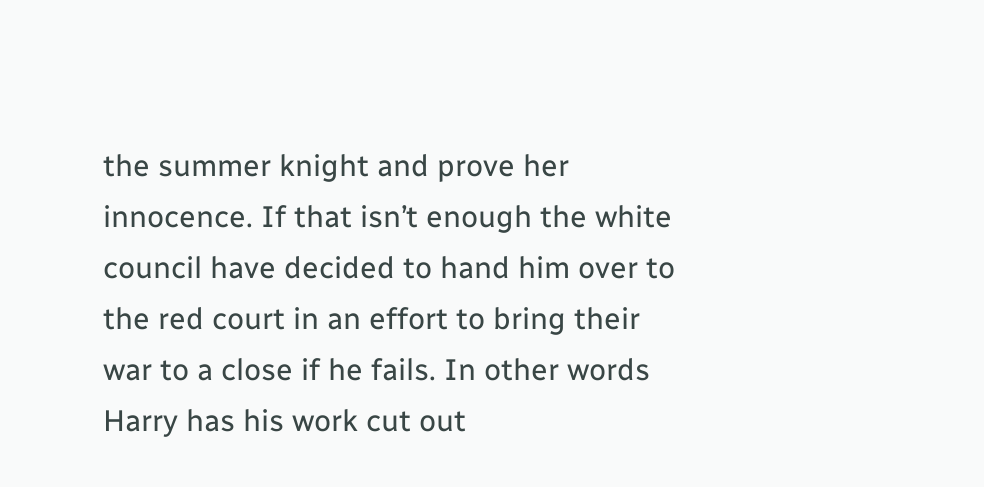the summer knight and prove her innocence. If that isn’t enough the white council have decided to hand him over to the red court in an effort to bring their war to a close if he fails. In other words Harry has his work cut out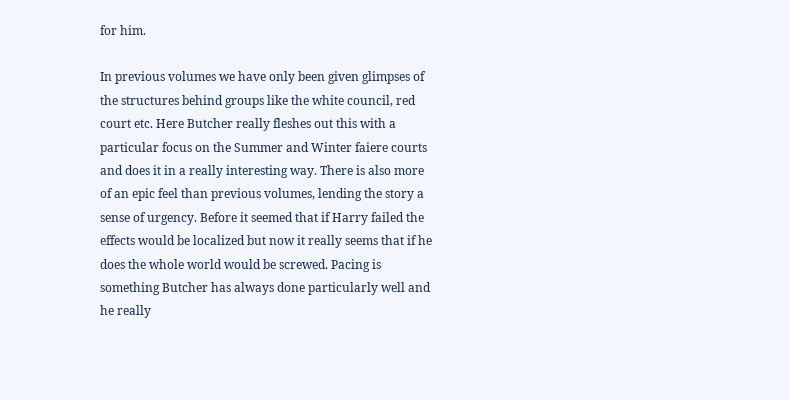for him.

In previous volumes we have only been given glimpses of the structures behind groups like the white council, red court etc. Here Butcher really fleshes out this with a particular focus on the Summer and Winter faiere courts and does it in a really interesting way. There is also more of an epic feel than previous volumes, lending the story a sense of urgency. Before it seemed that if Harry failed the effects would be localized but now it really seems that if he does the whole world would be screwed. Pacing is something Butcher has always done particularly well and he really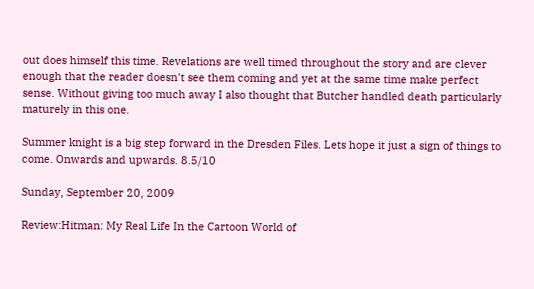out does himself this time. Revelations are well timed throughout the story and are clever enough that the reader doesn't see them coming and yet at the same time make perfect sense. Without giving too much away I also thought that Butcher handled death particularly maturely in this one.

Summer knight is a big step forward in the Dresden Files. Lets hope it just a sign of things to come. Onwards and upwards. 8.5/10

Sunday, September 20, 2009

Review:Hitman: My Real Life In the Cartoon World of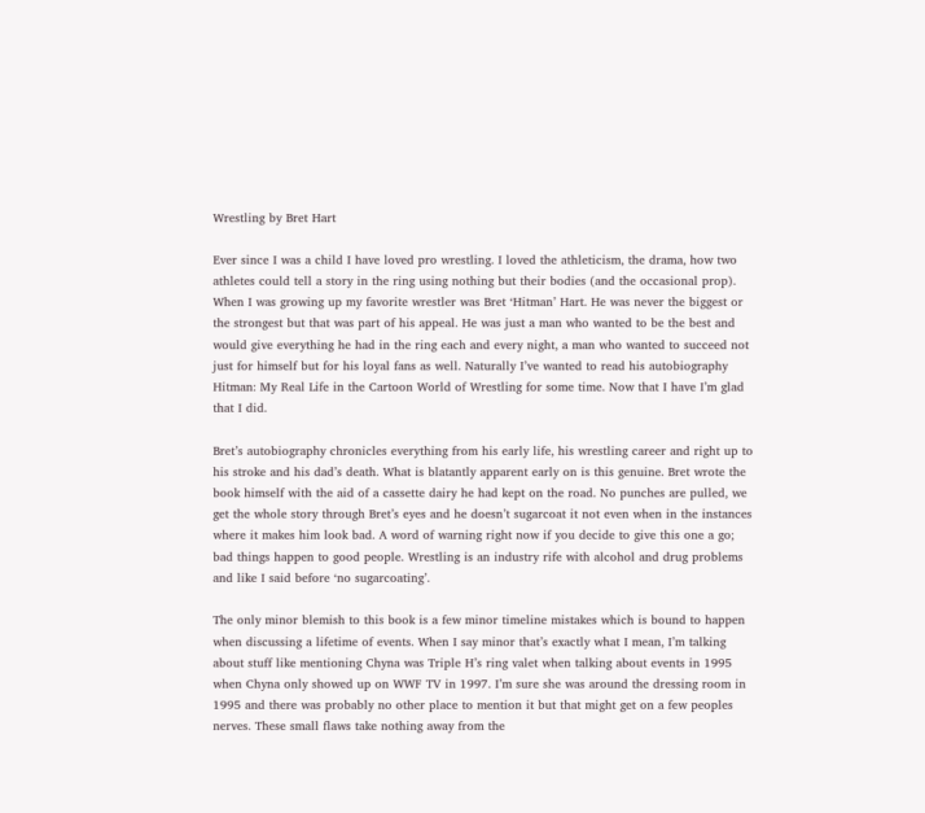Wrestling by Bret Hart

Ever since I was a child I have loved pro wrestling. I loved the athleticism, the drama, how two athletes could tell a story in the ring using nothing but their bodies (and the occasional prop). When I was growing up my favorite wrestler was Bret ‘Hitman’ Hart. He was never the biggest or the strongest but that was part of his appeal. He was just a man who wanted to be the best and would give everything he had in the ring each and every night, a man who wanted to succeed not just for himself but for his loyal fans as well. Naturally I’ve wanted to read his autobiography Hitman: My Real Life in the Cartoon World of Wrestling for some time. Now that I have I’m glad that I did.

Bret’s autobiography chronicles everything from his early life, his wrestling career and right up to his stroke and his dad’s death. What is blatantly apparent early on is this genuine. Bret wrote the book himself with the aid of a cassette dairy he had kept on the road. No punches are pulled, we get the whole story through Bret’s eyes and he doesn’t sugarcoat it not even when in the instances where it makes him look bad. A word of warning right now if you decide to give this one a go; bad things happen to good people. Wrestling is an industry rife with alcohol and drug problems and like I said before ‘no sugarcoating’.

The only minor blemish to this book is a few minor timeline mistakes which is bound to happen when discussing a lifetime of events. When I say minor that’s exactly what I mean, I’m talking about stuff like mentioning Chyna was Triple H’s ring valet when talking about events in 1995 when Chyna only showed up on WWF TV in 1997. I’m sure she was around the dressing room in 1995 and there was probably no other place to mention it but that might get on a few peoples nerves. These small flaws take nothing away from the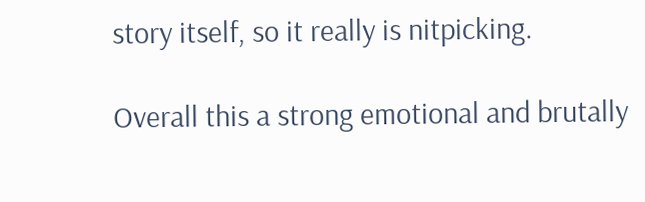story itself, so it really is nitpicking.

Overall this a strong emotional and brutally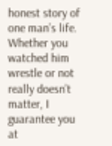honest story of one man’s life. Whether you watched him wrestle or not really doesn’t matter, I guarantee you at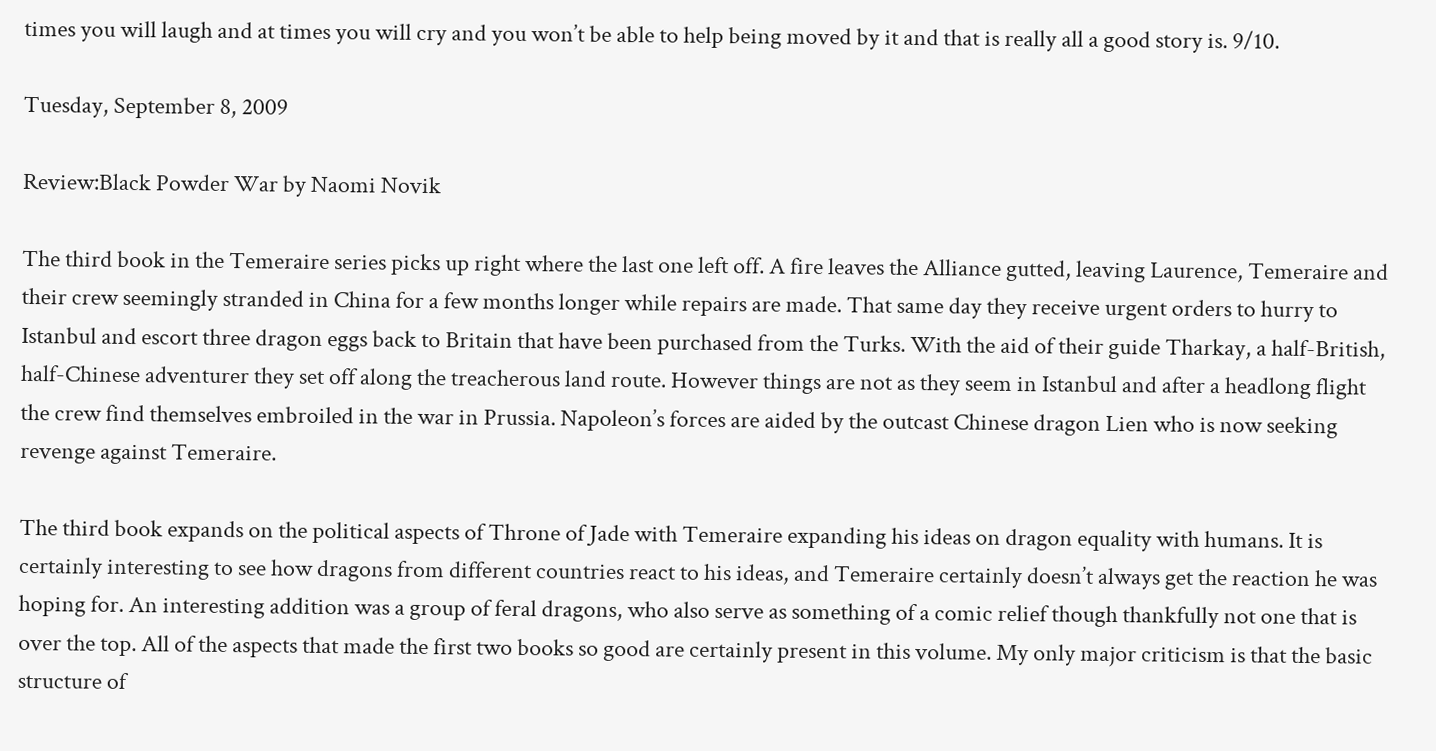times you will laugh and at times you will cry and you won’t be able to help being moved by it and that is really all a good story is. 9/10.

Tuesday, September 8, 2009

Review:Black Powder War by Naomi Novik

The third book in the Temeraire series picks up right where the last one left off. A fire leaves the Alliance gutted, leaving Laurence, Temeraire and their crew seemingly stranded in China for a few months longer while repairs are made. That same day they receive urgent orders to hurry to Istanbul and escort three dragon eggs back to Britain that have been purchased from the Turks. With the aid of their guide Tharkay, a half-British, half-Chinese adventurer they set off along the treacherous land route. However things are not as they seem in Istanbul and after a headlong flight the crew find themselves embroiled in the war in Prussia. Napoleon’s forces are aided by the outcast Chinese dragon Lien who is now seeking revenge against Temeraire.

The third book expands on the political aspects of Throne of Jade with Temeraire expanding his ideas on dragon equality with humans. It is certainly interesting to see how dragons from different countries react to his ideas, and Temeraire certainly doesn’t always get the reaction he was hoping for. An interesting addition was a group of feral dragons, who also serve as something of a comic relief though thankfully not one that is over the top. All of the aspects that made the first two books so good are certainly present in this volume. My only major criticism is that the basic structure of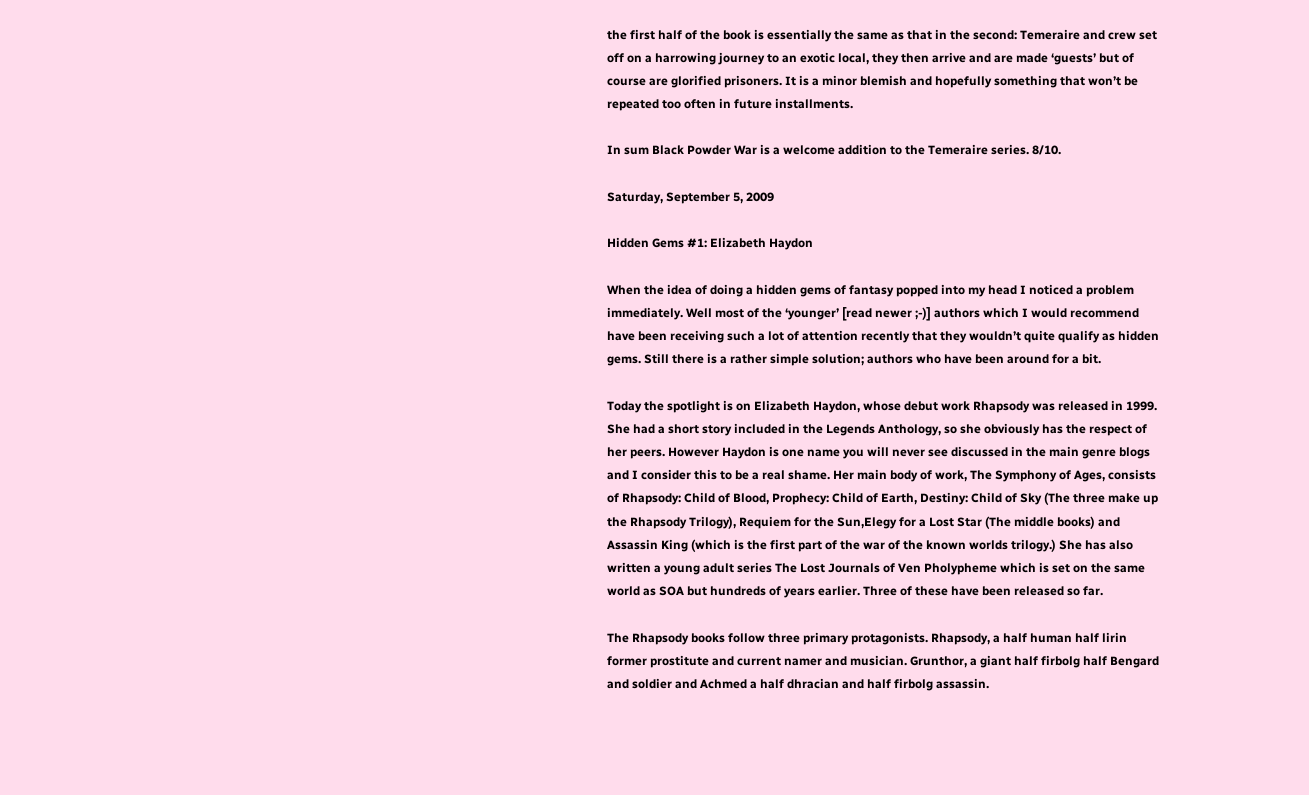the first half of the book is essentially the same as that in the second: Temeraire and crew set off on a harrowing journey to an exotic local, they then arrive and are made ‘guests’ but of course are glorified prisoners. It is a minor blemish and hopefully something that won’t be repeated too often in future installments.

In sum Black Powder War is a welcome addition to the Temeraire series. 8/10.

Saturday, September 5, 2009

Hidden Gems #1: Elizabeth Haydon

When the idea of doing a hidden gems of fantasy popped into my head I noticed a problem immediately. Well most of the ‘younger’ [read newer ;-)] authors which I would recommend have been receiving such a lot of attention recently that they wouldn’t quite qualify as hidden gems. Still there is a rather simple solution; authors who have been around for a bit.

Today the spotlight is on Elizabeth Haydon, whose debut work Rhapsody was released in 1999. She had a short story included in the Legends Anthology, so she obviously has the respect of her peers. However Haydon is one name you will never see discussed in the main genre blogs and I consider this to be a real shame. Her main body of work, The Symphony of Ages, consists of Rhapsody: Child of Blood, Prophecy: Child of Earth, Destiny: Child of Sky (The three make up the Rhapsody Trilogy), Requiem for the Sun,Elegy for a Lost Star (The middle books) and Assassin King (which is the first part of the war of the known worlds trilogy.) She has also written a young adult series The Lost Journals of Ven Pholypheme which is set on the same world as SOA but hundreds of years earlier. Three of these have been released so far.

The Rhapsody books follow three primary protagonists. Rhapsody, a half human half lirin former prostitute and current namer and musician. Grunthor, a giant half firbolg half Bengard and soldier and Achmed a half dhracian and half firbolg assassin.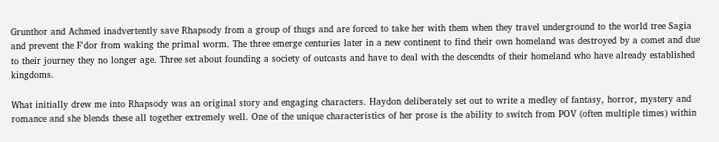Grunthor and Achmed inadvertently save Rhapsody from a group of thugs and are forced to take her with them when they travel underground to the world tree Sagia and prevent the F'dor from waking the primal worm. The three emerge centuries later in a new continent to find their own homeland was destroyed by a comet and due to their journey they no longer age. Three set about founding a society of outcasts and have to deal with the descendts of their homeland who have already established kingdoms.

What initially drew me into Rhapsody was an original story and engaging characters. Haydon deliberately set out to write a medley of fantasy, horror, mystery and romance and she blends these all together extremely well. One of the unique characteristics of her prose is the ability to switch from POV (often multiple times) within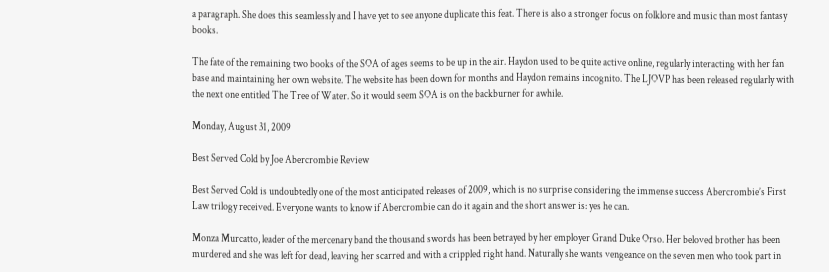a paragraph. She does this seamlessly and I have yet to see anyone duplicate this feat. There is also a stronger focus on folklore and music than most fantasy books.

The fate of the remaining two books of the SOA of ages seems to be up in the air. Haydon used to be quite active online, regularly interacting with her fan base and maintaining her own website. The website has been down for months and Haydon remains incognito. The LJOVP has been released regularly with the next one entitled The Tree of Water. So it would seem SOA is on the backburner for awhile.

Monday, August 31, 2009

Best Served Cold by Joe Abercrombie Review

Best Served Cold is undoubtedly one of the most anticipated releases of 2009, which is no surprise considering the immense success Abercrombie’s First Law trilogy received. Everyone wants to know if Abercrombie can do it again and the short answer is: yes he can.

Monza Murcatto, leader of the mercenary band the thousand swords has been betrayed by her employer Grand Duke Orso. Her beloved brother has been murdered and she was left for dead, leaving her scarred and with a crippled right hand. Naturally she wants vengeance on the seven men who took part in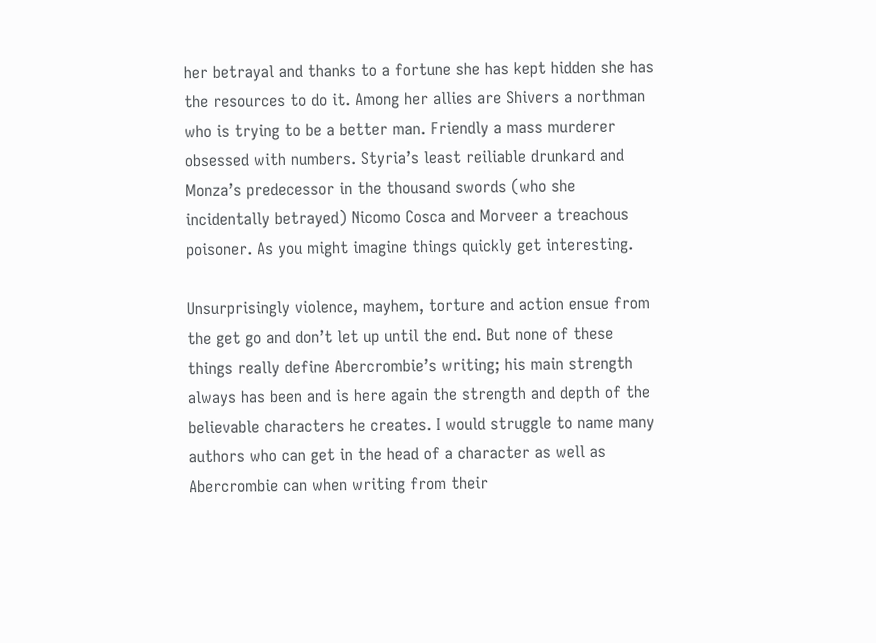her betrayal and thanks to a fortune she has kept hidden she has the resources to do it. Among her allies are Shivers a northman who is trying to be a better man. Friendly a mass murderer obsessed with numbers. Styria’s least reiliable drunkard and Monza’s predecessor in the thousand swords (who she incidentally betrayed) Nicomo Cosca and Morveer a treachous poisoner. As you might imagine things quickly get interesting.

Unsurprisingly violence, mayhem, torture and action ensue from the get go and don’t let up until the end. But none of these things really define Abercrombie’s writing; his main strength always has been and is here again the strength and depth of the believable characters he creates. I would struggle to name many authors who can get in the head of a character as well as Abercrombie can when writing from their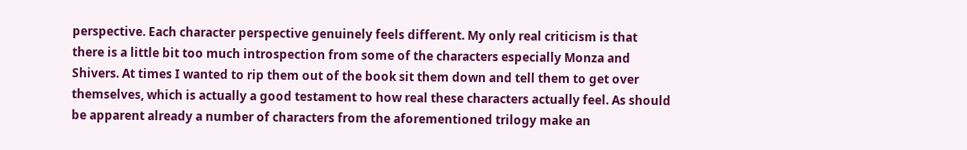perspective. Each character perspective genuinely feels different. My only real criticism is that there is a little bit too much introspection from some of the characters especially Monza and Shivers. At times I wanted to rip them out of the book sit them down and tell them to get over themselves, which is actually a good testament to how real these characters actually feel. As should be apparent already a number of characters from the aforementioned trilogy make an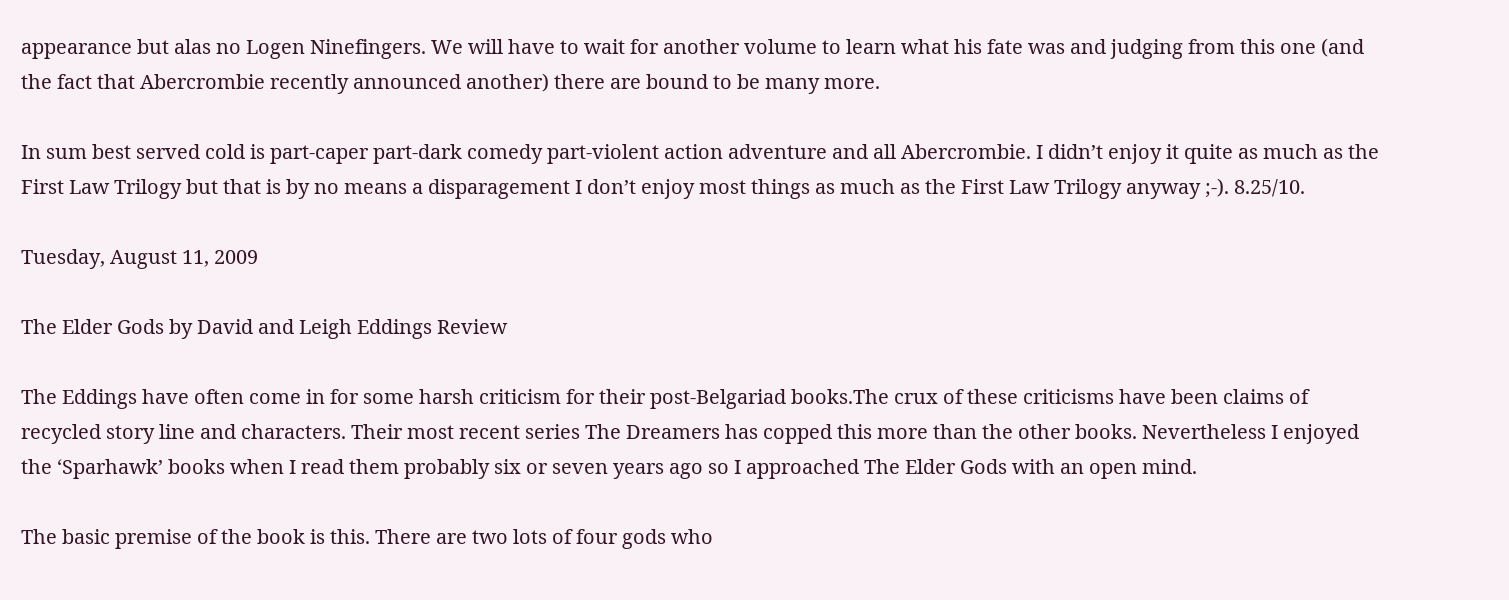appearance but alas no Logen Ninefingers. We will have to wait for another volume to learn what his fate was and judging from this one (and the fact that Abercrombie recently announced another) there are bound to be many more.

In sum best served cold is part-caper part-dark comedy part-violent action adventure and all Abercrombie. I didn’t enjoy it quite as much as the First Law Trilogy but that is by no means a disparagement I don’t enjoy most things as much as the First Law Trilogy anyway ;-). 8.25/10.

Tuesday, August 11, 2009

The Elder Gods by David and Leigh Eddings Review

The Eddings have often come in for some harsh criticism for their post-Belgariad books.The crux of these criticisms have been claims of recycled story line and characters. Their most recent series The Dreamers has copped this more than the other books. Nevertheless I enjoyed the ‘Sparhawk’ books when I read them probably six or seven years ago so I approached The Elder Gods with an open mind.

The basic premise of the book is this. There are two lots of four gods who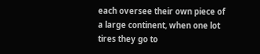each oversee their own piece of a large continent, when one lot tires they go to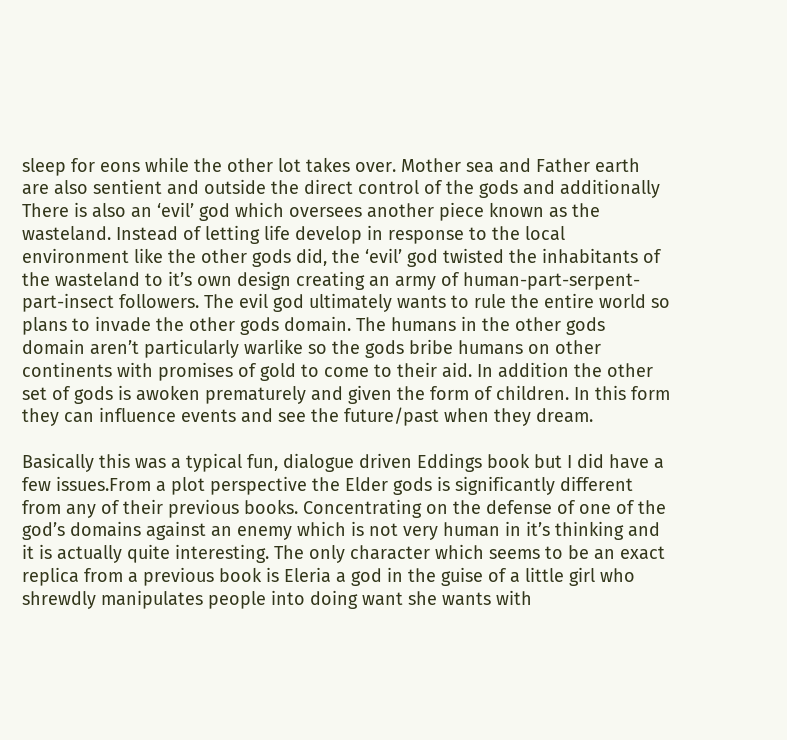sleep for eons while the other lot takes over. Mother sea and Father earth are also sentient and outside the direct control of the gods and additionally There is also an ‘evil’ god which oversees another piece known as the wasteland. Instead of letting life develop in response to the local environment like the other gods did, the ‘evil’ god twisted the inhabitants of the wasteland to it’s own design creating an army of human-part-serpent-part-insect followers. The evil god ultimately wants to rule the entire world so plans to invade the other gods domain. The humans in the other gods domain aren’t particularly warlike so the gods bribe humans on other continents with promises of gold to come to their aid. In addition the other set of gods is awoken prematurely and given the form of children. In this form they can influence events and see the future/past when they dream.

Basically this was a typical fun, dialogue driven Eddings book but I did have a few issues.From a plot perspective the Elder gods is significantly different from any of their previous books. Concentrating on the defense of one of the god’s domains against an enemy which is not very human in it’s thinking and it is actually quite interesting. The only character which seems to be an exact replica from a previous book is Eleria a god in the guise of a little girl who shrewdly manipulates people into doing want she wants with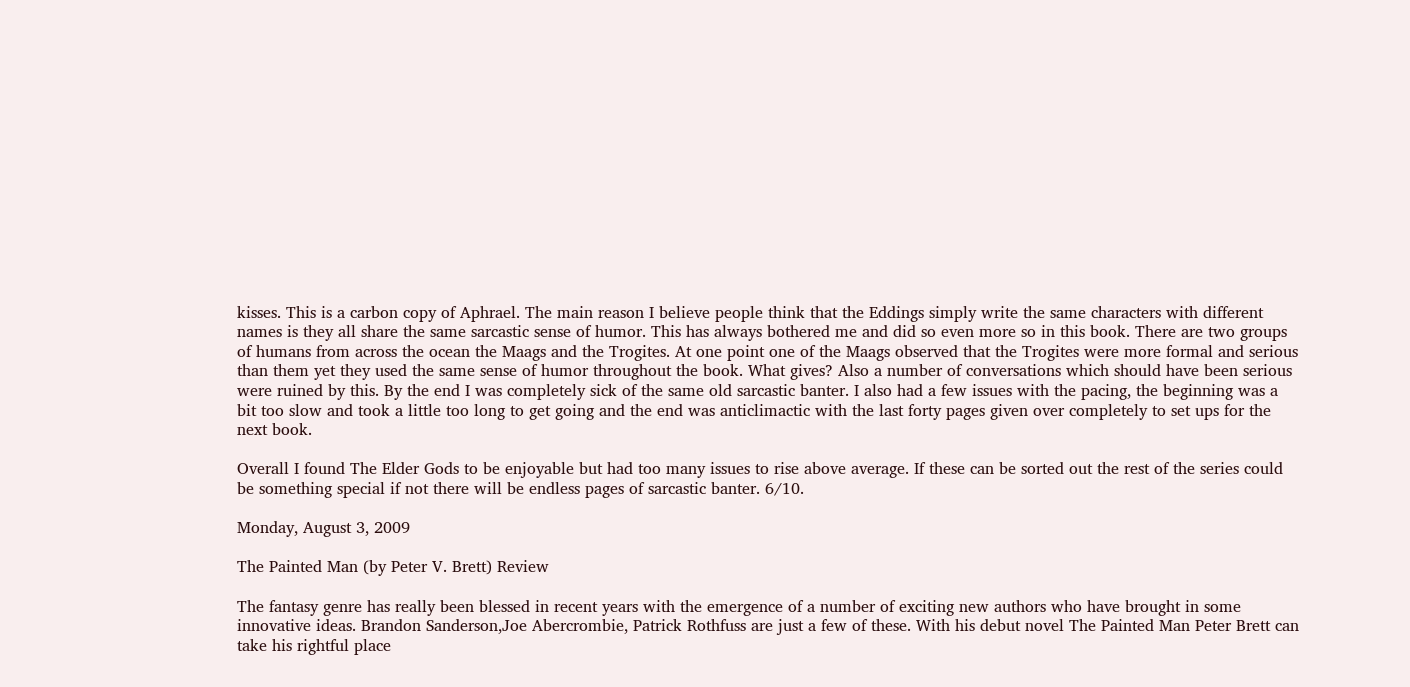kisses. This is a carbon copy of Aphrael. The main reason I believe people think that the Eddings simply write the same characters with different names is they all share the same sarcastic sense of humor. This has always bothered me and did so even more so in this book. There are two groups of humans from across the ocean the Maags and the Trogites. At one point one of the Maags observed that the Trogites were more formal and serious than them yet they used the same sense of humor throughout the book. What gives? Also a number of conversations which should have been serious were ruined by this. By the end I was completely sick of the same old sarcastic banter. I also had a few issues with the pacing, the beginning was a bit too slow and took a little too long to get going and the end was anticlimactic with the last forty pages given over completely to set ups for the next book.

Overall I found The Elder Gods to be enjoyable but had too many issues to rise above average. If these can be sorted out the rest of the series could be something special if not there will be endless pages of sarcastic banter. 6/10.

Monday, August 3, 2009

The Painted Man (by Peter V. Brett) Review

The fantasy genre has really been blessed in recent years with the emergence of a number of exciting new authors who have brought in some innovative ideas. Brandon Sanderson,Joe Abercrombie, Patrick Rothfuss are just a few of these. With his debut novel The Painted Man Peter Brett can take his rightful place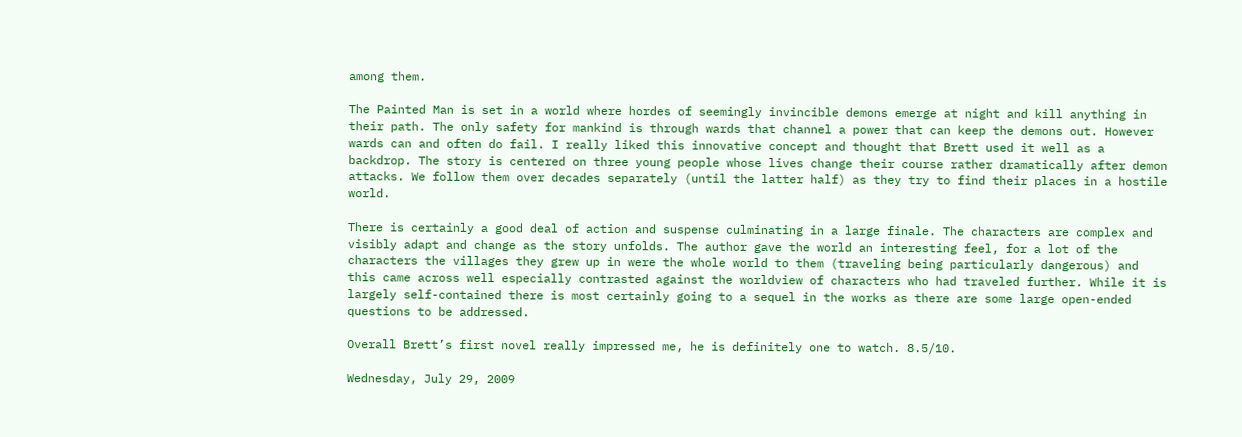among them.

The Painted Man is set in a world where hordes of seemingly invincible demons emerge at night and kill anything in their path. The only safety for mankind is through wards that channel a power that can keep the demons out. However wards can and often do fail. I really liked this innovative concept and thought that Brett used it well as a backdrop. The story is centered on three young people whose lives change their course rather dramatically after demon attacks. We follow them over decades separately (until the latter half) as they try to find their places in a hostile world.

There is certainly a good deal of action and suspense culminating in a large finale. The characters are complex and visibly adapt and change as the story unfolds. The author gave the world an interesting feel, for a lot of the characters the villages they grew up in were the whole world to them (traveling being particularly dangerous) and this came across well especially contrasted against the worldview of characters who had traveled further. While it is largely self-contained there is most certainly going to a sequel in the works as there are some large open-ended questions to be addressed.

Overall Brett’s first novel really impressed me, he is definitely one to watch. 8.5/10.

Wednesday, July 29, 2009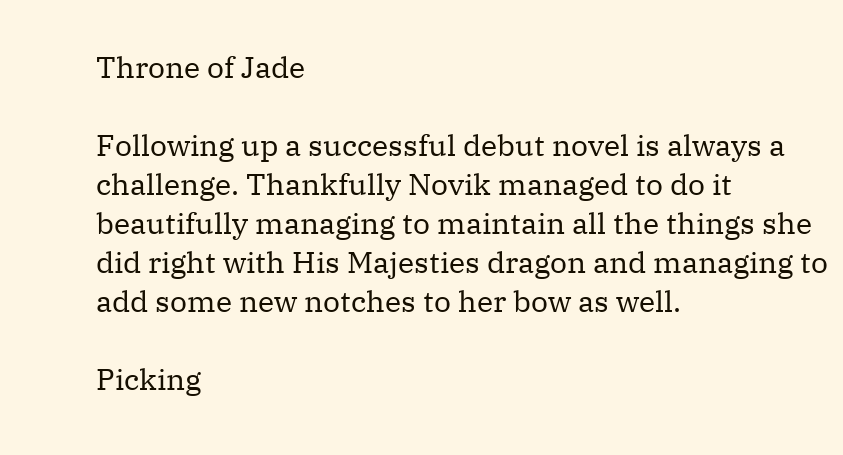Throne of Jade

Following up a successful debut novel is always a challenge. Thankfully Novik managed to do it beautifully managing to maintain all the things she did right with His Majesties dragon and managing to add some new notches to her bow as well.

Picking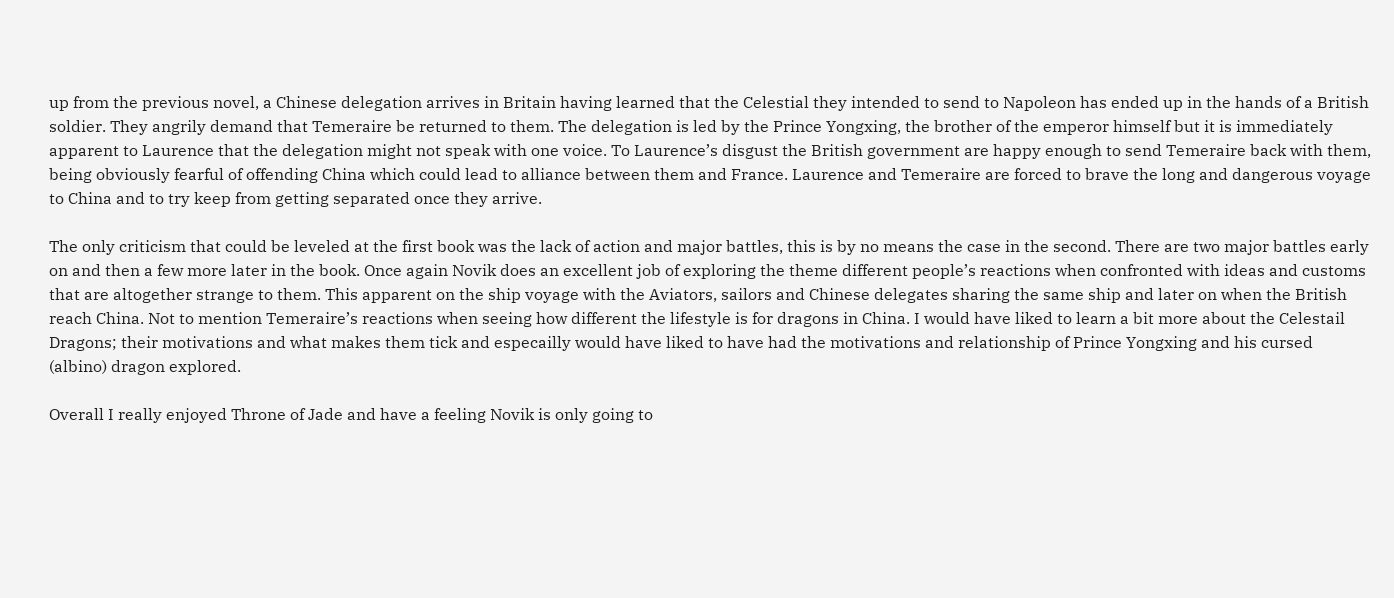up from the previous novel, a Chinese delegation arrives in Britain having learned that the Celestial they intended to send to Napoleon has ended up in the hands of a British soldier. They angrily demand that Temeraire be returned to them. The delegation is led by the Prince Yongxing, the brother of the emperor himself but it is immediately apparent to Laurence that the delegation might not speak with one voice. To Laurence’s disgust the British government are happy enough to send Temeraire back with them, being obviously fearful of offending China which could lead to alliance between them and France. Laurence and Temeraire are forced to brave the long and dangerous voyage to China and to try keep from getting separated once they arrive.

The only criticism that could be leveled at the first book was the lack of action and major battles, this is by no means the case in the second. There are two major battles early on and then a few more later in the book. Once again Novik does an excellent job of exploring the theme different people’s reactions when confronted with ideas and customs that are altogether strange to them. This apparent on the ship voyage with the Aviators, sailors and Chinese delegates sharing the same ship and later on when the British reach China. Not to mention Temeraire’s reactions when seeing how different the lifestyle is for dragons in China. I would have liked to learn a bit more about the Celestail Dragons; their motivations and what makes them tick and especailly would have liked to have had the motivations and relationship of Prince Yongxing and his cursed (albino) dragon explored.

Overall I really enjoyed Throne of Jade and have a feeling Novik is only going to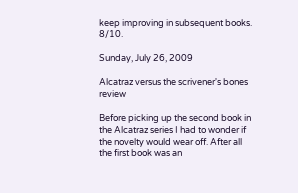keep improving in subsequent books. 8/10.

Sunday, July 26, 2009

Alcatraz versus the scrivener's bones review

Before picking up the second book in the Alcatraz series I had to wonder if the novelty would wear off. After all the first book was an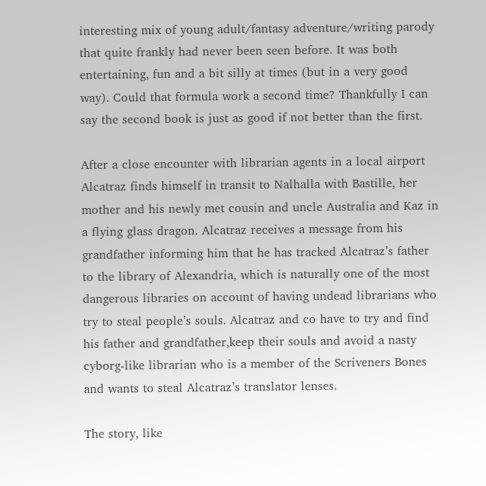interesting mix of young adult/fantasy adventure/writing parody that quite frankly had never been seen before. It was both entertaining, fun and a bit silly at times (but in a very good way). Could that formula work a second time? Thankfully I can say the second book is just as good if not better than the first.

After a close encounter with librarian agents in a local airport Alcatraz finds himself in transit to Nalhalla with Bastille, her mother and his newly met cousin and uncle Australia and Kaz in a flying glass dragon. Alcatraz receives a message from his grandfather informing him that he has tracked Alcatraz’s father to the library of Alexandria, which is naturally one of the most dangerous libraries on account of having undead librarians who try to steal people’s souls. Alcatraz and co have to try and find his father and grandfather,keep their souls and avoid a nasty cyborg-like librarian who is a member of the Scriveners Bones and wants to steal Alcatraz’s translator lenses.

The story, like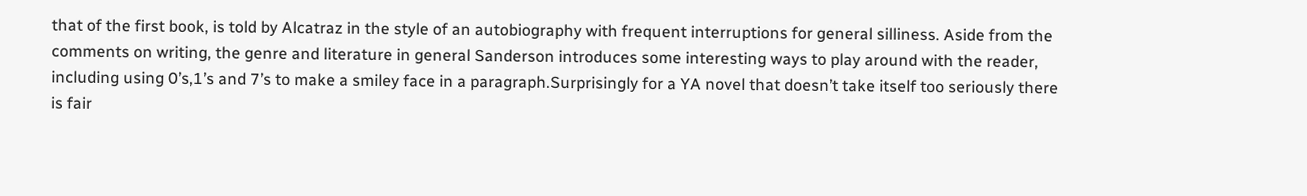that of the first book, is told by Alcatraz in the style of an autobiography with frequent interruptions for general silliness. Aside from the comments on writing, the genre and literature in general Sanderson introduces some interesting ways to play around with the reader, including using 0’s,1’s and 7’s to make a smiley face in a paragraph.Surprisingly for a YA novel that doesn’t take itself too seriously there is fair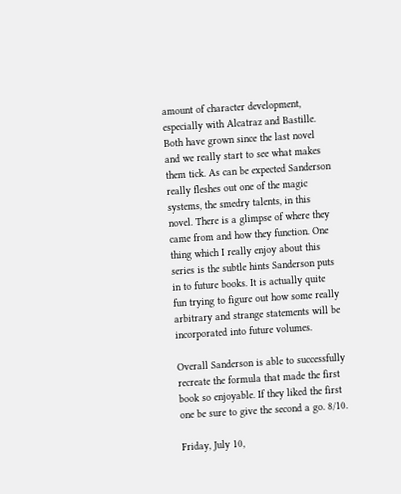amount of character development, especially with Alcatraz and Bastille. Both have grown since the last novel and we really start to see what makes them tick. As can be expected Sanderson really fleshes out one of the magic systems, the smedry talents, in this novel. There is a glimpse of where they came from and how they function. One thing which I really enjoy about this series is the subtle hints Sanderson puts in to future books. It is actually quite fun trying to figure out how some really arbitrary and strange statements will be incorporated into future volumes.

Overall Sanderson is able to successfully recreate the formula that made the first book so enjoyable. If they liked the first one be sure to give the second a go. 8/10.

Friday, July 10,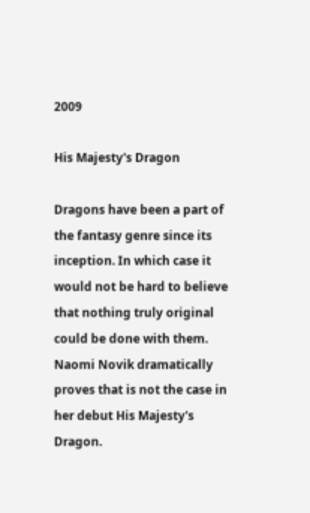2009

His Majesty's Dragon

Dragons have been a part of the fantasy genre since its inception. In which case it would not be hard to believe that nothing truly original could be done with them. Naomi Novik dramatically proves that is not the case in her debut His Majesty's Dragon.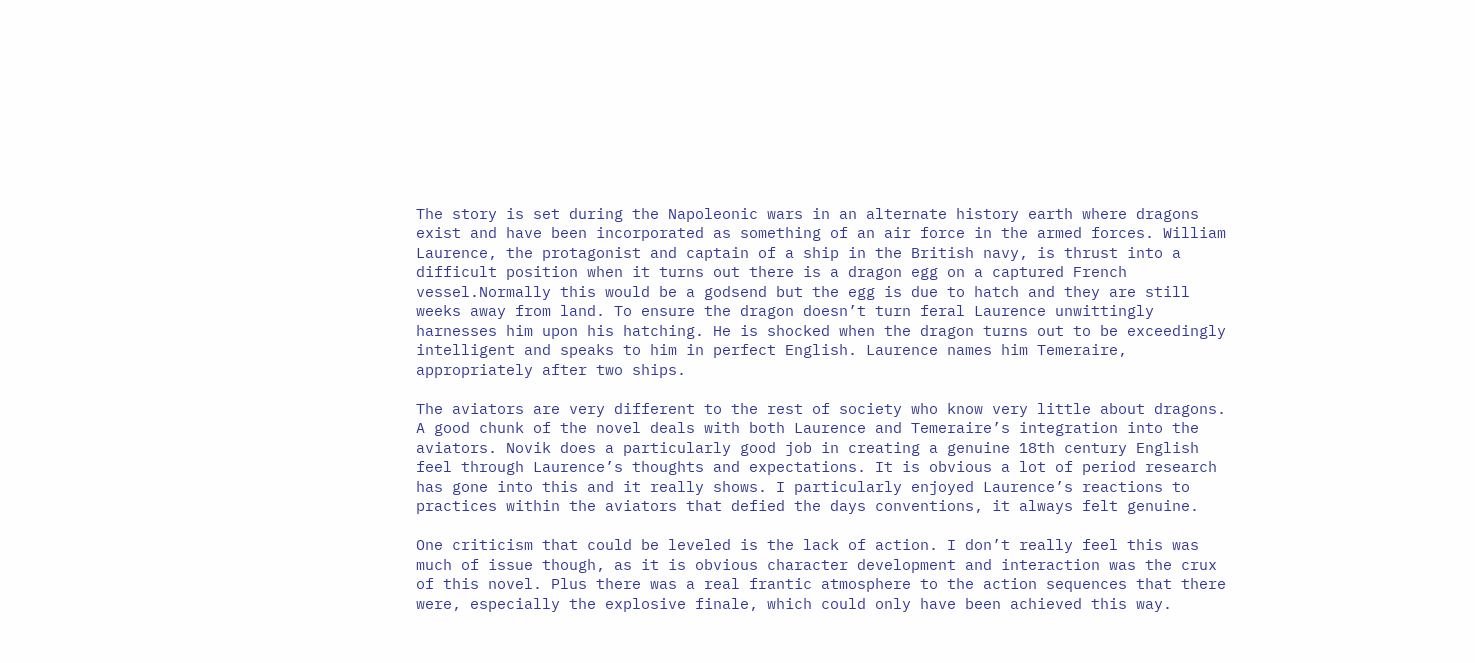The story is set during the Napoleonic wars in an alternate history earth where dragons exist and have been incorporated as something of an air force in the armed forces. William Laurence, the protagonist and captain of a ship in the British navy, is thrust into a difficult position when it turns out there is a dragon egg on a captured French vessel.Normally this would be a godsend but the egg is due to hatch and they are still weeks away from land. To ensure the dragon doesn’t turn feral Laurence unwittingly harnesses him upon his hatching. He is shocked when the dragon turns out to be exceedingly intelligent and speaks to him in perfect English. Laurence names him Temeraire, appropriately after two ships.

The aviators are very different to the rest of society who know very little about dragons. A good chunk of the novel deals with both Laurence and Temeraire’s integration into the aviators. Novik does a particularly good job in creating a genuine 18th century English feel through Laurence’s thoughts and expectations. It is obvious a lot of period research has gone into this and it really shows. I particularly enjoyed Laurence’s reactions to practices within the aviators that defied the days conventions, it always felt genuine.

One criticism that could be leveled is the lack of action. I don’t really feel this was much of issue though, as it is obvious character development and interaction was the crux of this novel. Plus there was a real frantic atmosphere to the action sequences that there were, especially the explosive finale, which could only have been achieved this way.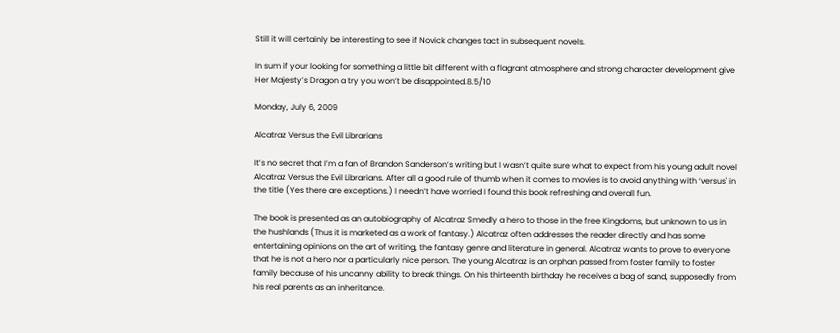Still it will certainly be interesting to see if Novick changes tact in subsequent novels.

In sum if your looking for something a little bit different with a flagrant atmosphere and strong character development give Her Majesty’s Dragon a try you won’t be disappointed.8.5/10

Monday, July 6, 2009

Alcatraz Versus the Evil Librarians

It’s no secret that I’m a fan of Brandon Sanderson’s writing but I wasn’t quite sure what to expect from his young adult novel Alcatraz Versus the Evil Librarians. After all a good rule of thumb when it comes to movies is to avoid anything with ‘versus' in the title (Yes there are exceptions.) I needn’t have worried I found this book refreshing and overall fun.

The book is presented as an autobiography of Alcatraz Smedly a hero to those in the free Kingdoms, but unknown to us in the hushlands (Thus it is marketed as a work of fantasy.) Alcatraz often addresses the reader directly and has some entertaining opinions on the art of writing, the fantasy genre and literature in general. Alcatraz wants to prove to everyone that he is not a hero nor a particularly nice person. The young Alcatraz is an orphan passed from foster family to foster family because of his uncanny ability to break things. On his thirteenth birthday he receives a bag of sand, supposedly from his real parents as an inheritance.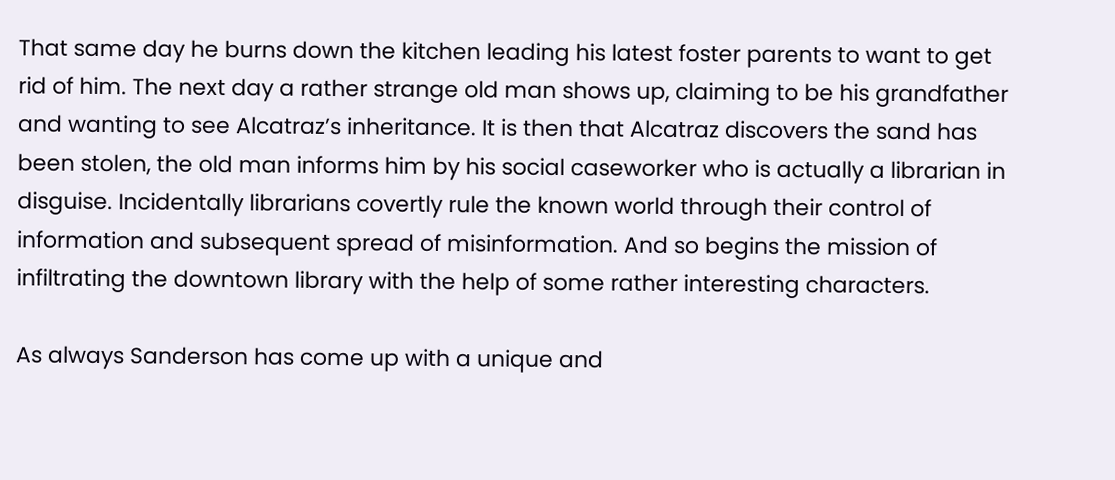That same day he burns down the kitchen leading his latest foster parents to want to get rid of him. The next day a rather strange old man shows up, claiming to be his grandfather and wanting to see Alcatraz’s inheritance. It is then that Alcatraz discovers the sand has been stolen, the old man informs him by his social caseworker who is actually a librarian in disguise. Incidentally librarians covertly rule the known world through their control of information and subsequent spread of misinformation. And so begins the mission of infiltrating the downtown library with the help of some rather interesting characters.

As always Sanderson has come up with a unique and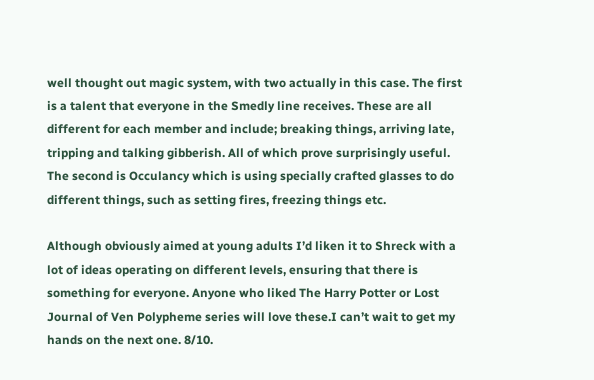well thought out magic system, with two actually in this case. The first is a talent that everyone in the Smedly line receives. These are all different for each member and include; breaking things, arriving late, tripping and talking gibberish. All of which prove surprisingly useful. The second is Occulancy which is using specially crafted glasses to do different things, such as setting fires, freezing things etc.

Although obviously aimed at young adults I’d liken it to Shreck with a lot of ideas operating on different levels, ensuring that there is something for everyone. Anyone who liked The Harry Potter or Lost Journal of Ven Polypheme series will love these.I can’t wait to get my hands on the next one. 8/10.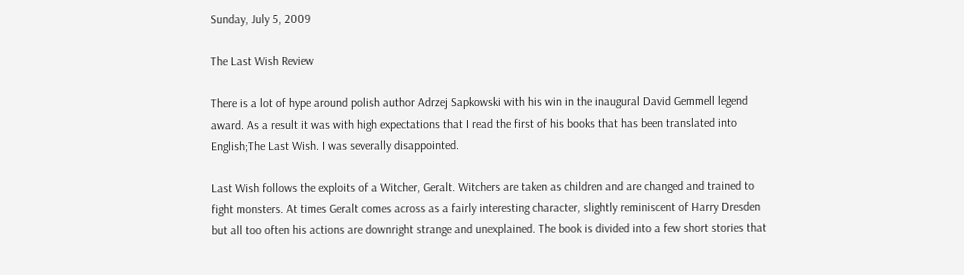Sunday, July 5, 2009

The Last Wish Review

There is a lot of hype around polish author Adrzej Sapkowski with his win in the inaugural David Gemmell legend award. As a result it was with high expectations that I read the first of his books that has been translated into English;The Last Wish. I was severally disappointed.

Last Wish follows the exploits of a Witcher, Geralt. Witchers are taken as children and are changed and trained to fight monsters. At times Geralt comes across as a fairly interesting character, slightly reminiscent of Harry Dresden but all too often his actions are downright strange and unexplained. The book is divided into a few short stories that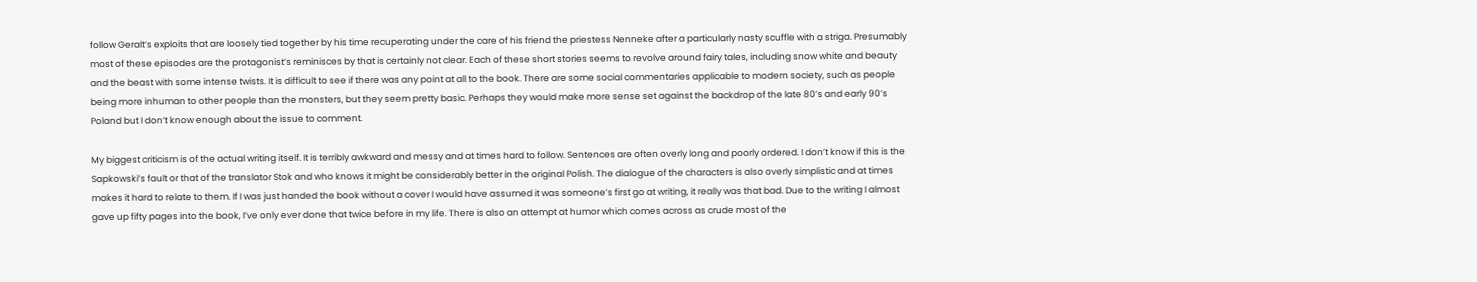follow Geralt’s exploits that are loosely tied together by his time recuperating under the care of his friend the priestess Nenneke after a particularly nasty scuffle with a striga. Presumably most of these episodes are the protagonist’s reminisces by that is certainly not clear. Each of these short stories seems to revolve around fairy tales, including snow white and beauty and the beast with some intense twists. It is difficult to see if there was any point at all to the book. There are some social commentaries applicable to modern society, such as people being more inhuman to other people than the monsters, but they seem pretty basic. Perhaps they would make more sense set against the backdrop of the late 80’s and early 90’s Poland but I don’t know enough about the issue to comment.

My biggest criticism is of the actual writing itself. It is terribly awkward and messy and at times hard to follow. Sentences are often overly long and poorly ordered. I don’t know if this is the Sapkowski’s fault or that of the translator Stok and who knows it might be considerably better in the original Polish. The dialogue of the characters is also overly simplistic and at times makes it hard to relate to them. If I was just handed the book without a cover I would have assumed it was someone’s first go at writing, it really was that bad. Due to the writing I almost gave up fifty pages into the book, I’ve only ever done that twice before in my life. There is also an attempt at humor which comes across as crude most of the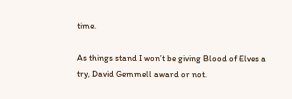time.

As things stand I won’t be giving Blood of Elves a try, David Gemmell award or not.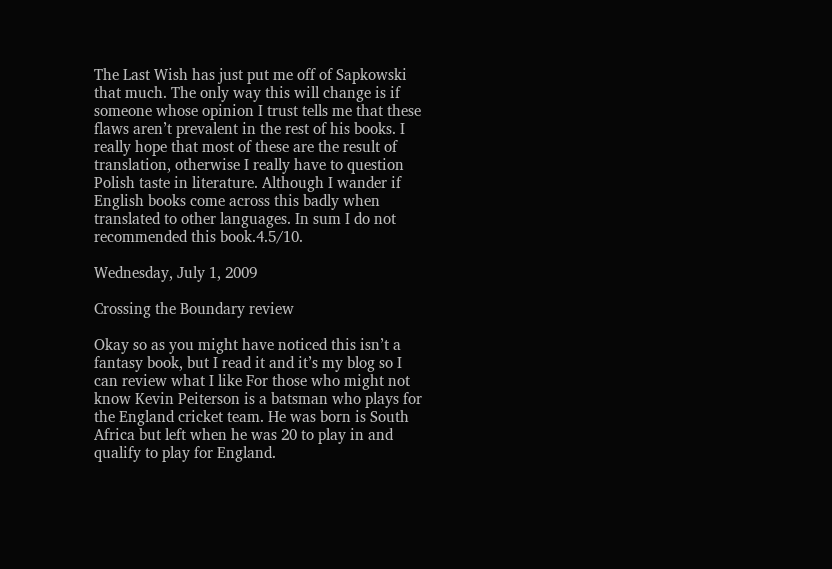The Last Wish has just put me off of Sapkowski that much. The only way this will change is if someone whose opinion I trust tells me that these flaws aren’t prevalent in the rest of his books. I really hope that most of these are the result of translation, otherwise I really have to question Polish taste in literature. Although I wander if English books come across this badly when translated to other languages. In sum I do not recommended this book.4.5/10.

Wednesday, July 1, 2009

Crossing the Boundary review

Okay so as you might have noticed this isn’t a fantasy book, but I read it and it’s my blog so I can review what I like For those who might not know Kevin Peiterson is a batsman who plays for the England cricket team. He was born is South Africa but left when he was 20 to play in and qualify to play for England.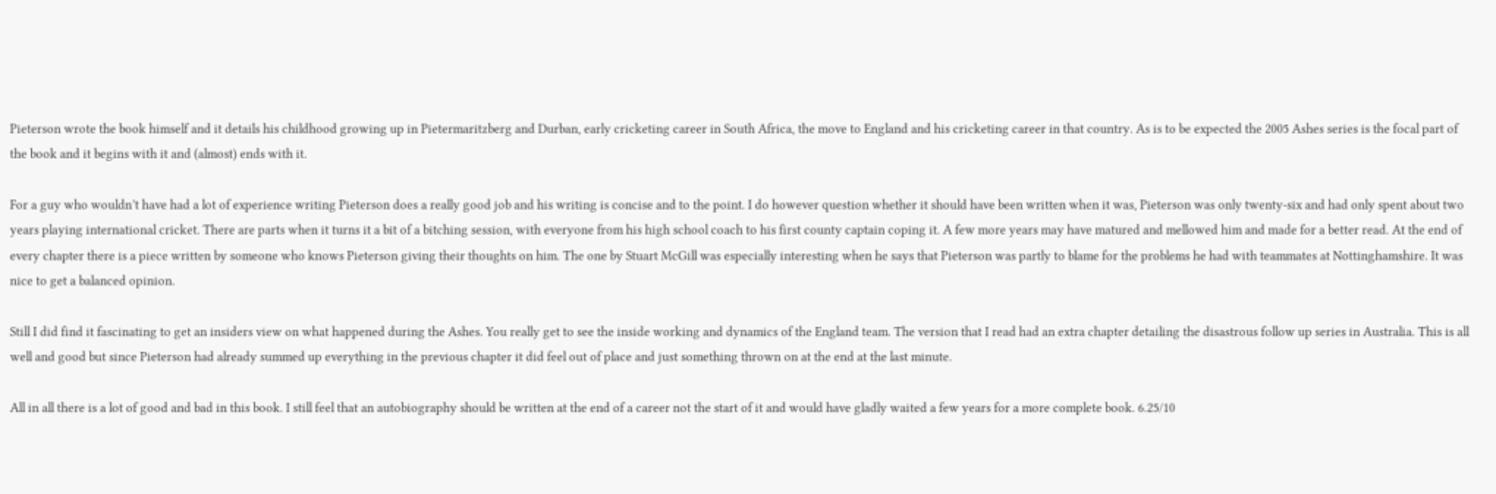Pieterson wrote the book himself and it details his childhood growing up in Pietermaritzberg and Durban, early cricketing career in South Africa, the move to England and his cricketing career in that country. As is to be expected the 2005 Ashes series is the focal part of the book and it begins with it and (almost) ends with it.

For a guy who wouldn’t have had a lot of experience writing Pieterson does a really good job and his writing is concise and to the point. I do however question whether it should have been written when it was, Pieterson was only twenty-six and had only spent about two years playing international cricket. There are parts when it turns it a bit of a bitching session, with everyone from his high school coach to his first county captain coping it. A few more years may have matured and mellowed him and made for a better read. At the end of every chapter there is a piece written by someone who knows Pieterson giving their thoughts on him. The one by Stuart McGill was especially interesting when he says that Pieterson was partly to blame for the problems he had with teammates at Nottinghamshire. It was nice to get a balanced opinion.

Still I did find it fascinating to get an insiders view on what happened during the Ashes. You really get to see the inside working and dynamics of the England team. The version that I read had an extra chapter detailing the disastrous follow up series in Australia. This is all well and good but since Pieterson had already summed up everything in the previous chapter it did feel out of place and just something thrown on at the end at the last minute.

All in all there is a lot of good and bad in this book. I still feel that an autobiography should be written at the end of a career not the start of it and would have gladly waited a few years for a more complete book. 6.25/10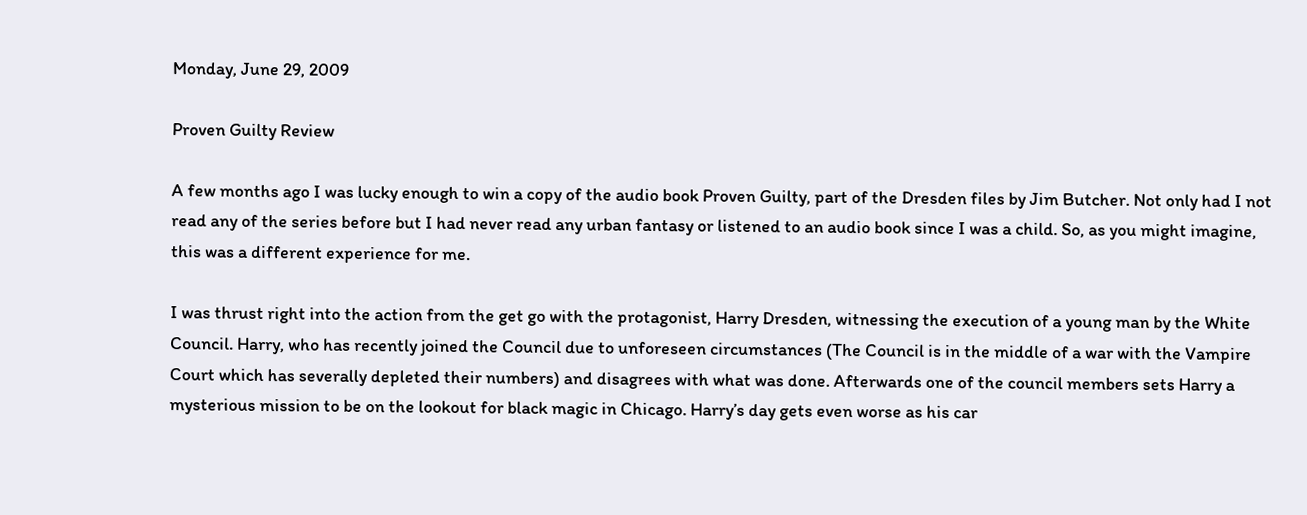Monday, June 29, 2009

Proven Guilty Review

A few months ago I was lucky enough to win a copy of the audio book Proven Guilty, part of the Dresden files by Jim Butcher. Not only had I not read any of the series before but I had never read any urban fantasy or listened to an audio book since I was a child. So, as you might imagine, this was a different experience for me.

I was thrust right into the action from the get go with the protagonist, Harry Dresden, witnessing the execution of a young man by the White Council. Harry, who has recently joined the Council due to unforeseen circumstances (The Council is in the middle of a war with the Vampire Court which has severally depleted their numbers) and disagrees with what was done. Afterwards one of the council members sets Harry a mysterious mission to be on the lookout for black magic in Chicago. Harry’s day gets even worse as his car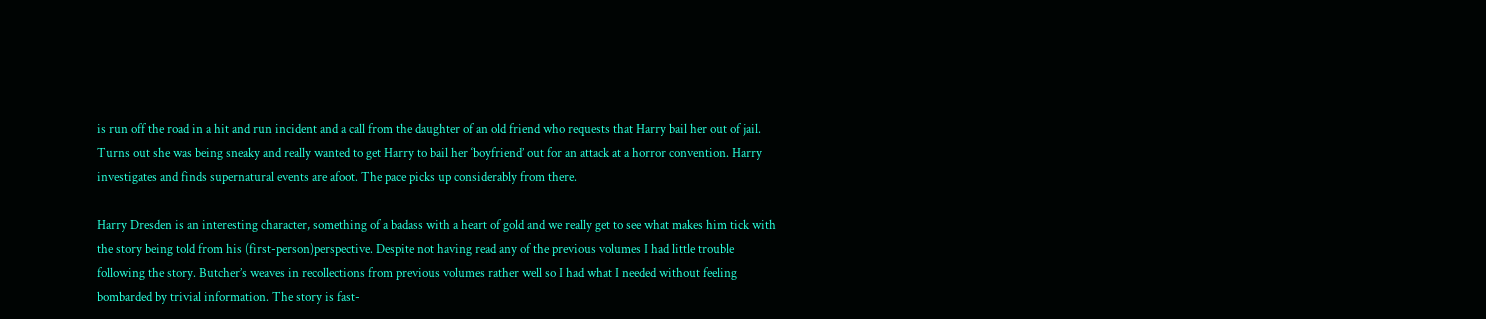is run off the road in a hit and run incident and a call from the daughter of an old friend who requests that Harry bail her out of jail. Turns out she was being sneaky and really wanted to get Harry to bail her ‘boyfriend’ out for an attack at a horror convention. Harry investigates and finds supernatural events are afoot. The pace picks up considerably from there.

Harry Dresden is an interesting character, something of a badass with a heart of gold and we really get to see what makes him tick with the story being told from his (first-person)perspective. Despite not having read any of the previous volumes I had little trouble following the story. Butcher’s weaves in recollections from previous volumes rather well so I had what I needed without feeling bombarded by trivial information. The story is fast-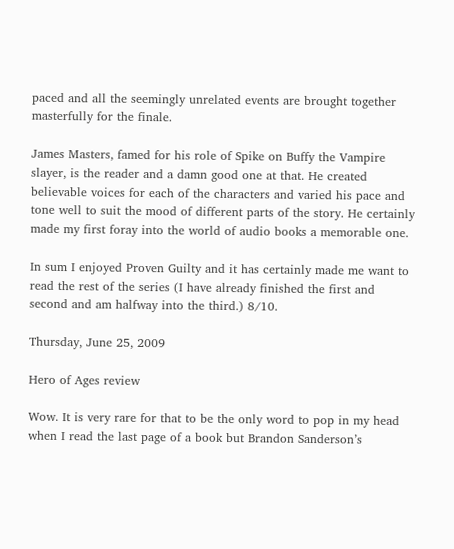paced and all the seemingly unrelated events are brought together masterfully for the finale.

James Masters, famed for his role of Spike on Buffy the Vampire slayer, is the reader and a damn good one at that. He created believable voices for each of the characters and varied his pace and tone well to suit the mood of different parts of the story. He certainly made my first foray into the world of audio books a memorable one.

In sum I enjoyed Proven Guilty and it has certainly made me want to read the rest of the series (I have already finished the first and second and am halfway into the third.) 8/10.

Thursday, June 25, 2009

Hero of Ages review

Wow. It is very rare for that to be the only word to pop in my head when I read the last page of a book but Brandon Sanderson’s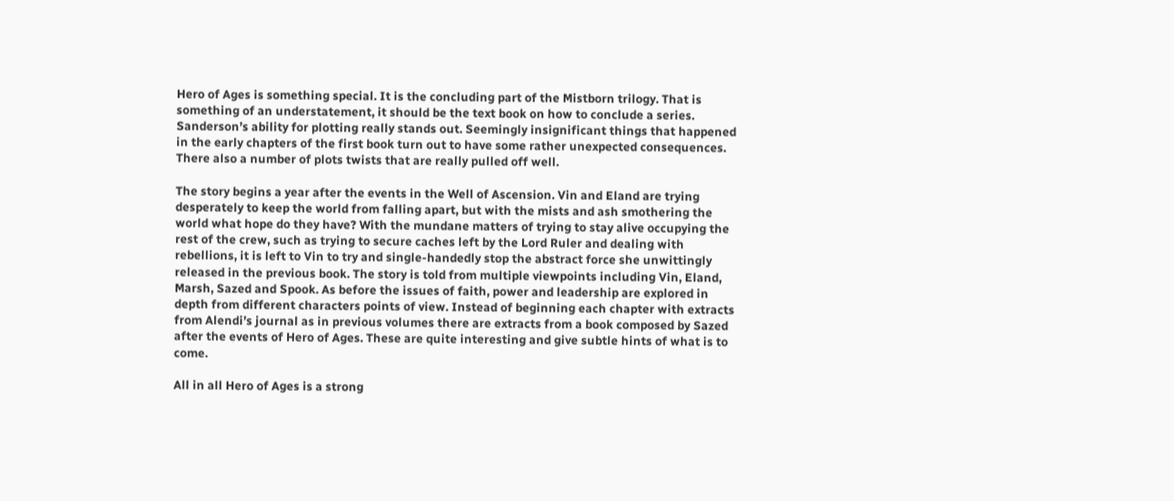Hero of Ages is something special. It is the concluding part of the Mistborn trilogy. That is something of an understatement, it should be the text book on how to conclude a series. Sanderson’s ability for plotting really stands out. Seemingly insignificant things that happened in the early chapters of the first book turn out to have some rather unexpected consequences. There also a number of plots twists that are really pulled off well.

The story begins a year after the events in the Well of Ascension. Vin and Eland are trying desperately to keep the world from falling apart, but with the mists and ash smothering the world what hope do they have? With the mundane matters of trying to stay alive occupying the rest of the crew, such as trying to secure caches left by the Lord Ruler and dealing with rebellions, it is left to Vin to try and single-handedly stop the abstract force she unwittingly released in the previous book. The story is told from multiple viewpoints including Vin, Eland, Marsh, Sazed and Spook. As before the issues of faith, power and leadership are explored in depth from different characters points of view. Instead of beginning each chapter with extracts from Alendi’s journal as in previous volumes there are extracts from a book composed by Sazed after the events of Hero of Ages. These are quite interesting and give subtle hints of what is to come.

All in all Hero of Ages is a strong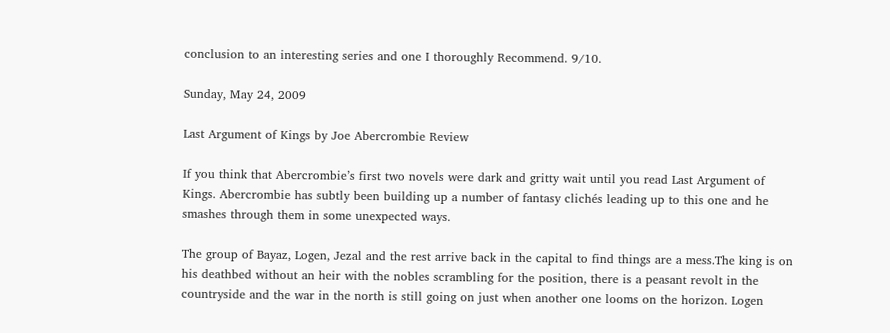conclusion to an interesting series and one I thoroughly Recommend. 9/10.

Sunday, May 24, 2009

Last Argument of Kings by Joe Abercrombie Review

If you think that Abercrombie’s first two novels were dark and gritty wait until you read Last Argument of Kings. Abercrombie has subtly been building up a number of fantasy clichés leading up to this one and he smashes through them in some unexpected ways.

The group of Bayaz, Logen, Jezal and the rest arrive back in the capital to find things are a mess.The king is on his deathbed without an heir with the nobles scrambling for the position, there is a peasant revolt in the countryside and the war in the north is still going on just when another one looms on the horizon. Logen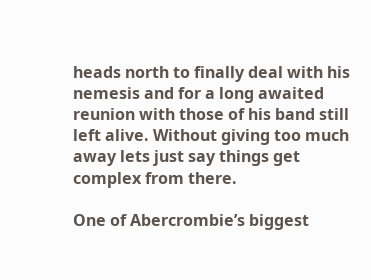heads north to finally deal with his nemesis and for a long awaited reunion with those of his band still left alive. Without giving too much away lets just say things get complex from there.

One of Abercrombie’s biggest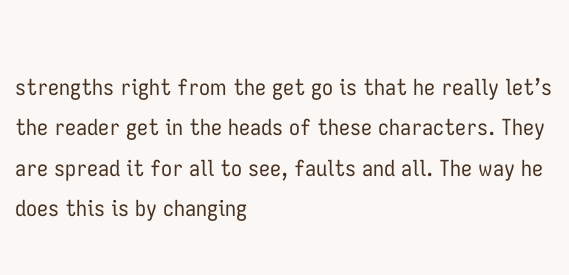strengths right from the get go is that he really let’s the reader get in the heads of these characters. They are spread it for all to see, faults and all. The way he does this is by changing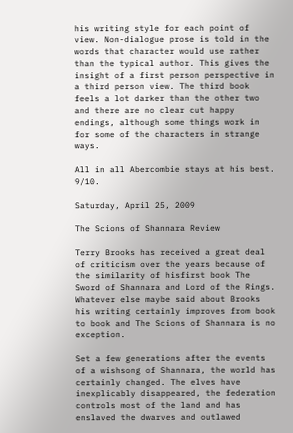his writing style for each point of view. Non-dialogue prose is told in the words that character would use rather than the typical author. This gives the insight of a first person perspective in a third person view. The third book feels a lot darker than the other two and there are no clear cut happy endings, although some things work in for some of the characters in strange ways.

All in all Abercombie stays at his best. 9/10.

Saturday, April 25, 2009

The Scions of Shannara Review

Terry Brooks has received a great deal of criticism over the years because of the similarity of hisfirst book The Sword of Shannara and Lord of the Rings. Whatever else maybe said about Brooks his writing certainly improves from book to book and The Scions of Shannara is no exception.

Set a few generations after the events of a wishsong of Shannara, the world has certainly changed. The elves have inexplicably disappeared, the federation controls most of the land and has enslaved the dwarves and outlawed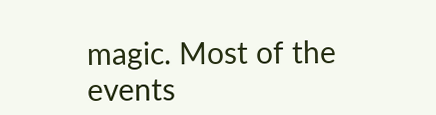magic. Most of the events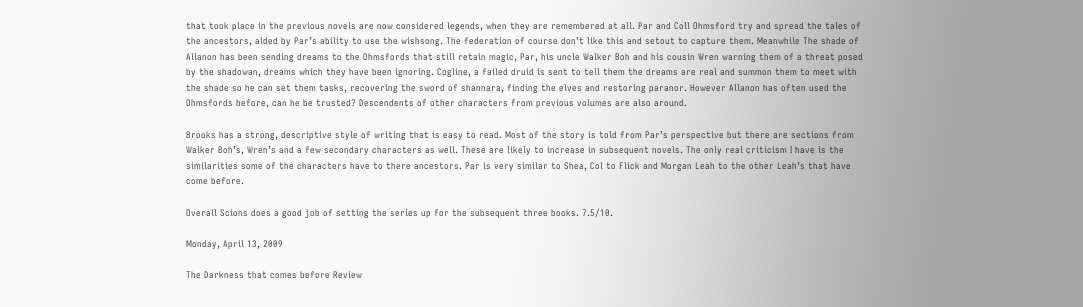that took place in the previous novels are now considered legends, when they are remembered at all. Par and Coll Ohmsford try and spread the tales of the ancestors, aided by Par’s ability to use the wishsong. The federation of course don’t like this and setout to capture them. Meanwhile The shade of Allanon has been sending dreams to the Ohmsfords that still retain magic, Par, his uncle Walker Boh and his cousin Wren warning them of a threat posed by the shadowan, dreams which they have been ignoring. Cogline, a failed druid is sent to tell them the dreams are real and summon them to meet with the shade so he can set them tasks, recovering the sword of shannara, finding the elves and restoring paranor. However Allanon has often used the Ohmsfords before, can he be trusted? Descendents of other characters from previous volumes are also around.

Brooks has a strong, descriptive style of writing that is easy to read. Most of the story is told from Par’s perspective but there are sections from Walker Boh’s, Wren’s and a few secondary characters as well. These are likely to increase in subsequent novels. The only real criticism I have is the similarities some of the characters have to there ancestors. Par is very similar to Shea, Col to Flick and Morgan Leah to the other Leah’s that have come before.

Overall Scions does a good job of setting the series up for the subsequent three books. 7.5/10.

Monday, April 13, 2009

The Darkness that comes before Review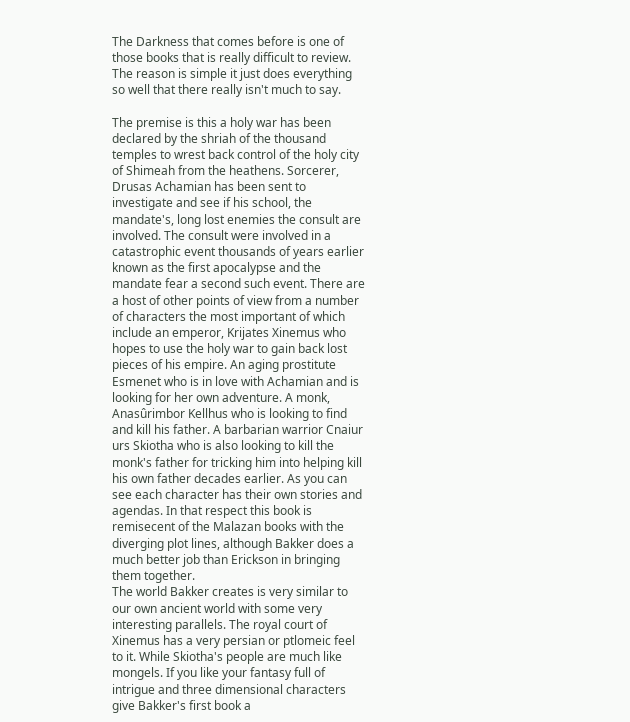The Darkness that comes before is one of those books that is really difficult to review. The reason is simple it just does everything so well that there really isn't much to say.

The premise is this a holy war has been declared by the shriah of the thousand temples to wrest back control of the holy city of Shimeah from the heathens. Sorcerer, Drusas Achamian has been sent to investigate and see if his school, the mandate's, long lost enemies the consult are involved. The consult were involved in a catastrophic event thousands of years earlier known as the first apocalypse and the mandate fear a second such event. There are a host of other points of view from a number of characters the most important of which include an emperor, Krijates Xinemus who hopes to use the holy war to gain back lost pieces of his empire. An aging prostitute Esmenet who is in love with Achamian and is looking for her own adventure. A monk, Anasûrimbor Kellhus who is looking to find and kill his father. A barbarian warrior Cnaiur urs Skiotha who is also looking to kill the monk's father for tricking him into helping kill his own father decades earlier. As you can see each character has their own stories and agendas. In that respect this book is remisecent of the Malazan books with the diverging plot lines, although Bakker does a much better job than Erickson in bringing them together.
The world Bakker creates is very similar to our own ancient world with some very interesting parallels. The royal court of Xinemus has a very persian or ptlomeic feel to it. While Skiotha's people are much like mongels. If you like your fantasy full of intrigue and three dimensional characters give Bakker's first book a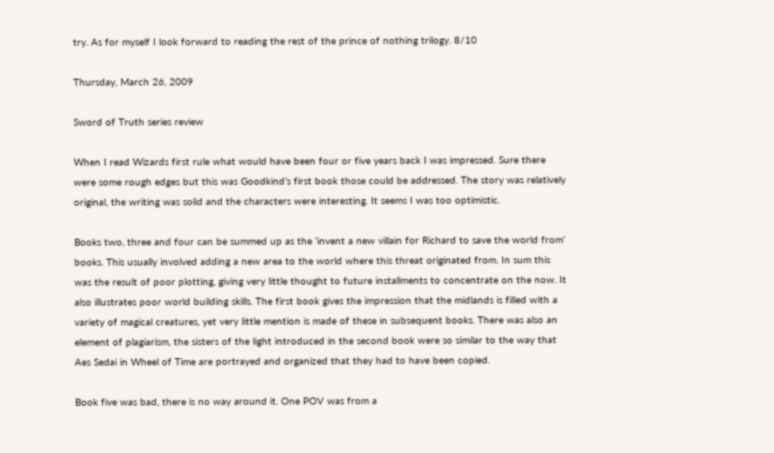try. As for myself I look forward to reading the rest of the prince of nothing trilogy. 8/10

Thursday, March 26, 2009

Sword of Truth series review

When I read Wizards first rule what would have been four or five years back I was impressed. Sure there were some rough edges but this was Goodkind’s first book those could be addressed. The story was relatively original, the writing was solid and the characters were interesting. It seems I was too optimistic.

Books two, three and four can be summed up as the ‘invent a new villain for Richard to save the world from’ books. This usually involved adding a new area to the world where this threat originated from. In sum this was the result of poor plotting, giving very little thought to future installments to concentrate on the now. It also illustrates poor world building skills. The first book gives the impression that the midlands is filled with a variety of magical creatures, yet very little mention is made of these in subsequent books. There was also an element of plagiarism, the sisters of the light introduced in the second book were so similar to the way that Aes Sedai in Wheel of Time are portrayed and organized that they had to have been copied.

Book five was bad, there is no way around it. One POV was from a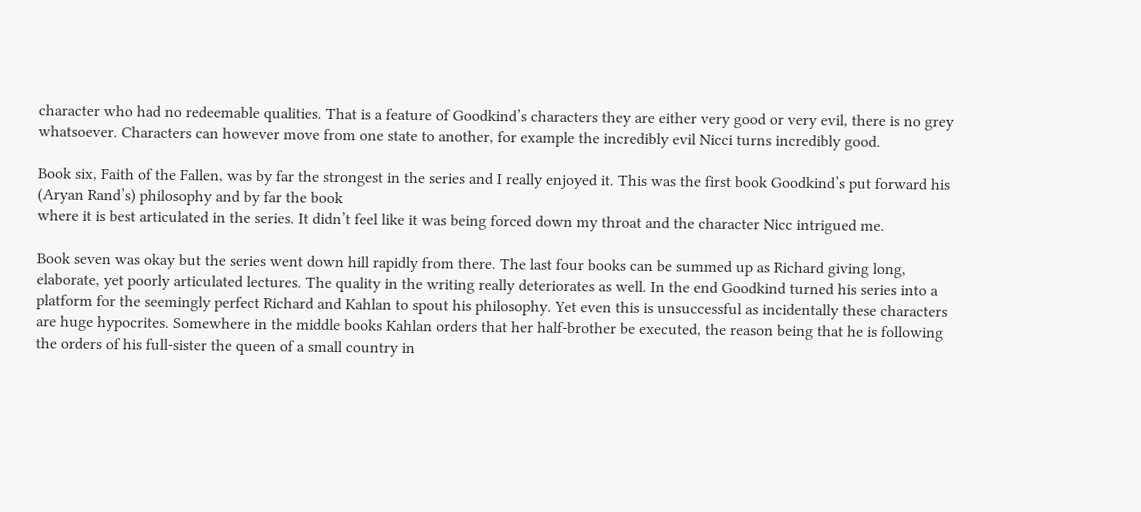character who had no redeemable qualities. That is a feature of Goodkind’s characters they are either very good or very evil, there is no grey whatsoever. Characters can however move from one state to another, for example the incredibly evil Nicci turns incredibly good.

Book six, Faith of the Fallen, was by far the strongest in the series and I really enjoyed it. This was the first book Goodkind’s put forward his (Aryan Rand’s) philosophy and by far the book
where it is best articulated in the series. It didn’t feel like it was being forced down my throat and the character Nicc intrigued me.

Book seven was okay but the series went down hill rapidly from there. The last four books can be summed up as Richard giving long, elaborate, yet poorly articulated lectures. The quality in the writing really deteriorates as well. In the end Goodkind turned his series into a platform for the seemingly perfect Richard and Kahlan to spout his philosophy. Yet even this is unsuccessful as incidentally these characters are huge hypocrites. Somewhere in the middle books Kahlan orders that her half-brother be executed, the reason being that he is following the orders of his full-sister the queen of a small country in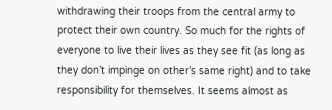withdrawing their troops from the central army to protect their own country. So much for the rights of everyone to live their lives as they see fit (as long as they don’t impinge on other’s same right) and to take responsibility for themselves. It seems almost as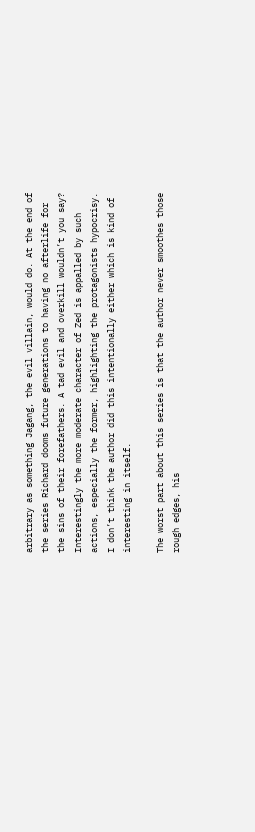arbitrary as something Jagang, the evil villain, would do. At the end of the series Richard dooms future generations to having no afterlife for the sins of their forefathers. A tad evil and overkill wouldn’t you say? Interestingly the more moderate character of Zed is appalled by such actions, especially the former, highlighting the protagonists hypocrisy. I don’t think the author did this intentionally either which is kind of interesting in itself.

The worst part about this series is that the author never smoothes those rough edges, his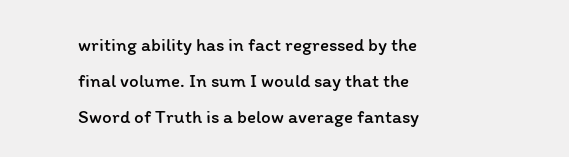writing ability has in fact regressed by the final volume. In sum I would say that the
Sword of Truth is a below average fantasy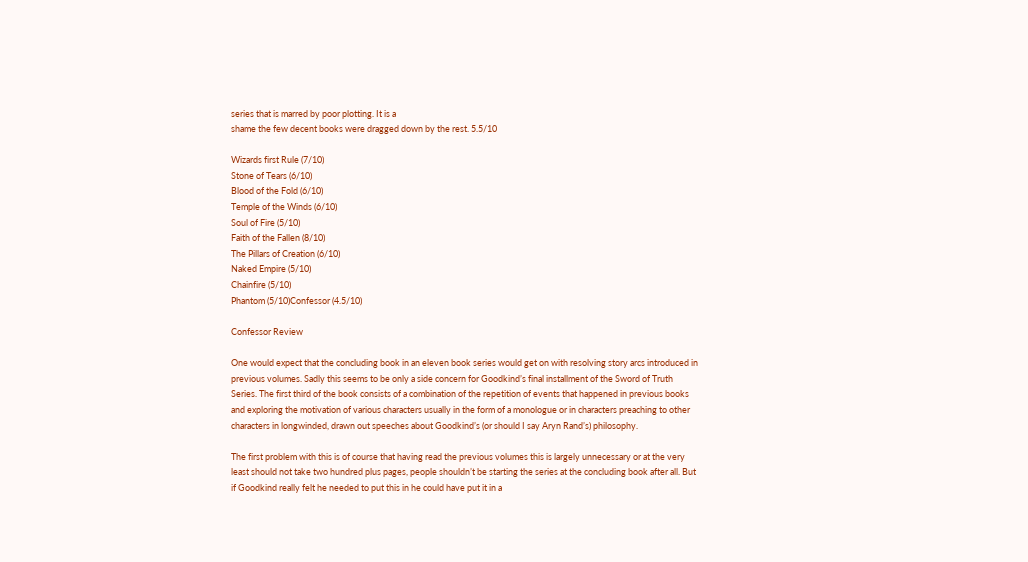series that is marred by poor plotting. It is a
shame the few decent books were dragged down by the rest. 5.5/10

Wizards first Rule (7/10)
Stone of Tears (6/10)
Blood of the Fold (6/10)
Temple of the Winds (6/10)
Soul of Fire (5/10)
Faith of the Fallen (8/10)
The Pillars of Creation (6/10)
Naked Empire (5/10)
Chainfire (5/10)
Phantom (5/10)Confessor (4.5/10)

Confessor Review

One would expect that the concluding book in an eleven book series would get on with resolving story arcs introduced in previous volumes. Sadly this seems to be only a side concern for Goodkind’s final installment of the Sword of Truth Series. The first third of the book consists of a combination of the repetition of events that happened in previous books and exploring the motivation of various characters usually in the form of a monologue or in characters preaching to other characters in longwinded, drawn out speeches about Goodkind’s (or should I say Aryn Rand’s) philosophy.

The first problem with this is of course that having read the previous volumes this is largely unnecessary or at the very least should not take two hundred plus pages, people shouldn’t be starting the series at the concluding book after all. But if Goodkind really felt he needed to put this in he could have put it in a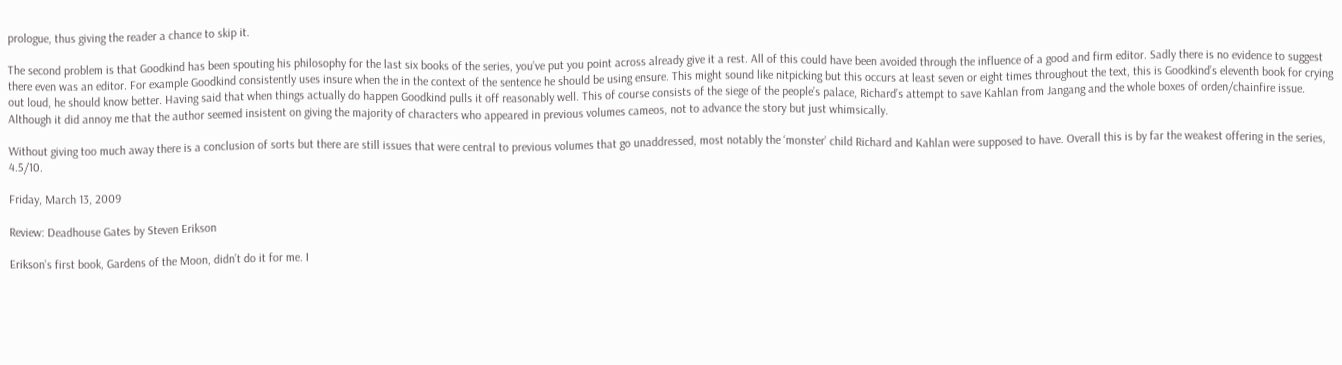prologue, thus giving the reader a chance to skip it.

The second problem is that Goodkind has been spouting his philosophy for the last six books of the series, you’ve put you point across already give it a rest. All of this could have been avoided through the influence of a good and firm editor. Sadly there is no evidence to suggest there even was an editor. For example Goodkind consistently uses insure when the in the context of the sentence he should be using ensure. This might sound like nitpicking but this occurs at least seven or eight times throughout the text, this is Goodkind’s eleventh book for crying out loud, he should know better. Having said that when things actually do happen Goodkind pulls it off reasonably well. This of course consists of the siege of the people’s palace, Richard’s attempt to save Kahlan from Jangang and the whole boxes of orden/chainfire issue. Although it did annoy me that the author seemed insistent on giving the majority of characters who appeared in previous volumes cameos, not to advance the story but just whimsically.

Without giving too much away there is a conclusion of sorts but there are still issues that were central to previous volumes that go unaddressed, most notably the ‘monster’ child Richard and Kahlan were supposed to have. Overall this is by far the weakest offering in the series, 4.5/10.

Friday, March 13, 2009

Review: Deadhouse Gates by Steven Erikson

Erikson’s first book, Gardens of the Moon, didn’t do it for me. I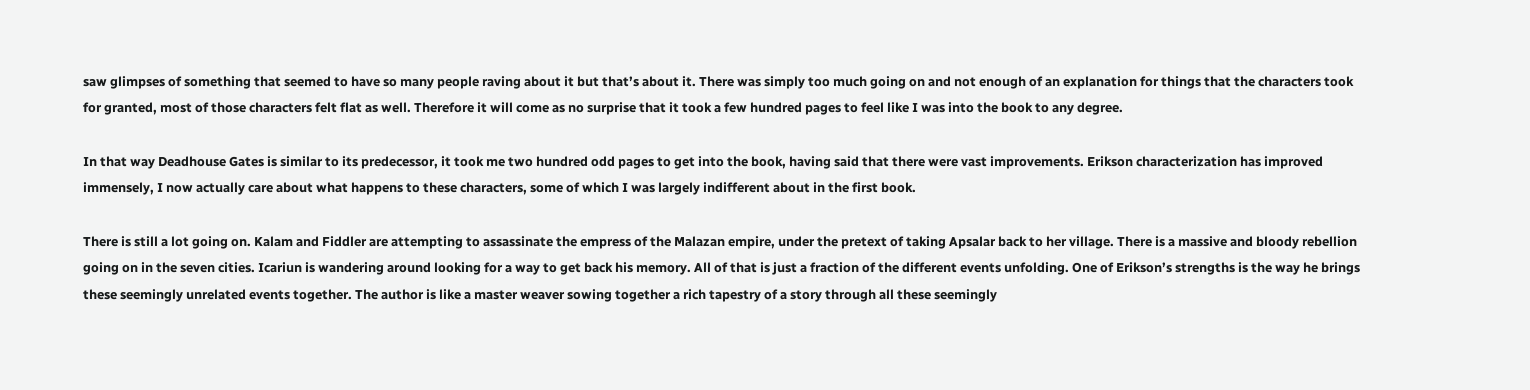saw glimpses of something that seemed to have so many people raving about it but that’s about it. There was simply too much going on and not enough of an explanation for things that the characters took for granted, most of those characters felt flat as well. Therefore it will come as no surprise that it took a few hundred pages to feel like I was into the book to any degree.

In that way Deadhouse Gates is similar to its predecessor, it took me two hundred odd pages to get into the book, having said that there were vast improvements. Erikson characterization has improved immensely, I now actually care about what happens to these characters, some of which I was largely indifferent about in the first book.

There is still a lot going on. Kalam and Fiddler are attempting to assassinate the empress of the Malazan empire, under the pretext of taking Apsalar back to her village. There is a massive and bloody rebellion going on in the seven cities. Icariun is wandering around looking for a way to get back his memory. All of that is just a fraction of the different events unfolding. One of Erikson’s strengths is the way he brings these seemingly unrelated events together. The author is like a master weaver sowing together a rich tapestry of a story through all these seemingly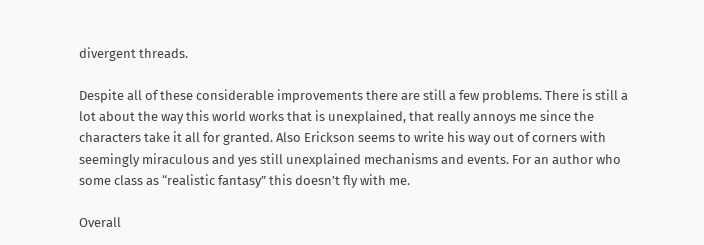divergent threads.

Despite all of these considerable improvements there are still a few problems. There is still a lot about the way this world works that is unexplained, that really annoys me since the characters take it all for granted. Also Erickson seems to write his way out of corners with seemingly miraculous and yes still unexplained mechanisms and events. For an author who some class as “realistic fantasy” this doesn’t fly with me.

Overall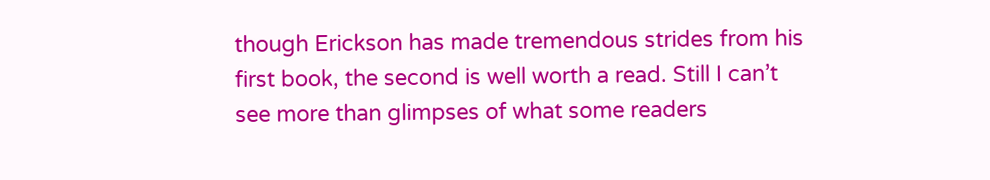though Erickson has made tremendous strides from his first book, the second is well worth a read. Still I can’t see more than glimpses of what some readers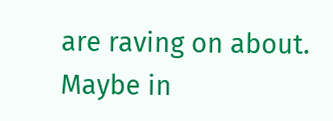are raving on about. Maybe in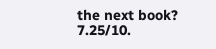the next book? 7.25/10.